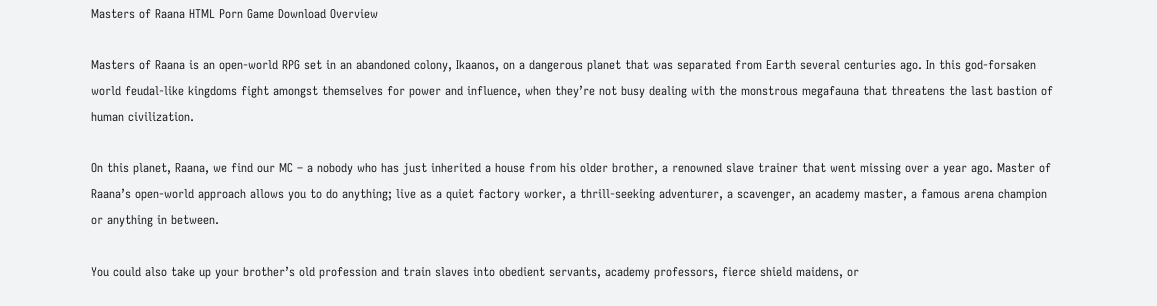Masters of Raana HTML Porn Game Download Overview

Masters of Raana is an open-world RPG set in an abandoned colony, Ikaanos, on a dangerous planet that was separated from Earth several centuries ago. In this god-forsaken world feudal-like kingdoms fight amongst themselves for power and influence, when they’re not busy dealing with the monstrous megafauna that threatens the last bastion of human civilization.

On this planet, Raana, we find our MC – a nobody who has just inherited a house from his older brother, a renowned slave trainer that went missing over a year ago. Master of Raana’s open-world approach allows you to do anything; live as a quiet factory worker, a thrill-seeking adventurer, a scavenger, an academy master, a famous arena champion or anything in between.

You could also take up your brother’s old profession and train slaves into obedient servants, academy professors, fierce shield maidens, or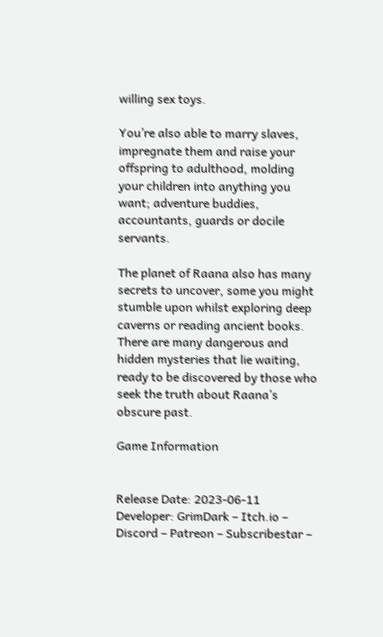willing sex toys.

You’re also able to marry slaves, impregnate them and raise your offspring to adulthood, molding your children into anything you want; adventure buddies, accountants, guards or docile servants.

The planet of Raana also has many secrets to uncover, some you might stumble upon whilst exploring deep caverns or reading ancient books. There are many dangerous and hidden mysteries that lie waiting, ready to be discovered by those who seek the truth about Raana’s obscure past.

Game Information


Release Date: 2023-06-11
Developer: GrimDark – Itch.io – Discord – Patreon – Subscribestar –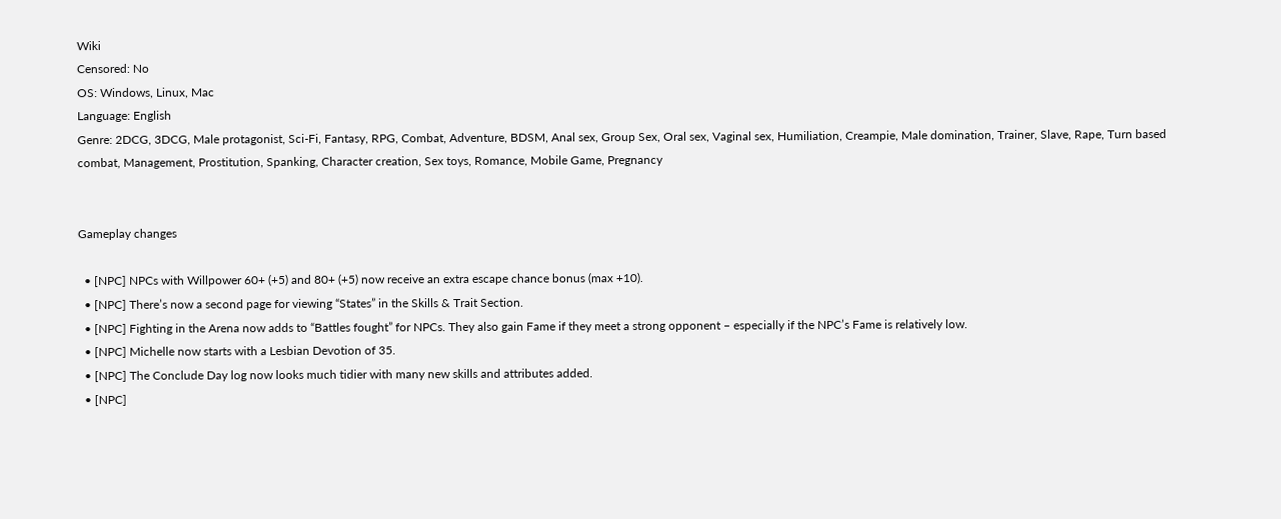Wiki
Censored: No
OS: Windows, Linux, Mac
Language: English
Genre: 2DCG, 3DCG, Male protagonist, Sci-Fi, Fantasy, RPG, Combat, Adventure, BDSM, Anal sex, Group Sex, Oral sex, Vaginal sex, Humiliation, Creampie, Male domination, Trainer, Slave, Rape, Turn based combat, Management, Prostitution, Spanking, Character creation, Sex toys, Romance, Mobile Game, Pregnancy


Gameplay changes

  • [NPC] NPCs with Willpower 60+ (+5) and 80+ (+5) now receive an extra escape chance bonus (max +10).
  • [NPC] There’s now a second page for viewing “States” in the Skills & Trait Section.
  • [NPC] Fighting in the Arena now adds to “Battles fought” for NPCs. They also gain Fame if they meet a strong opponent – especially if the NPC’s Fame is relatively low.
  • [NPC] Michelle now starts with a Lesbian Devotion of 35.
  • [NPC] The Conclude Day log now looks much tidier with many new skills and attributes added.
  • [NPC]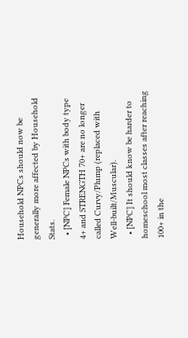Household NPCs should now be generally more affected by Household Stats.
  • [NPC] Female NPCs with body type 4+ and STRENGTH 70+ are no longer called Curvy/Plump (replaced with Well-built/Muscular).
  • [NPC] It should know be harder to homeschool most classes after reaching 100+ in the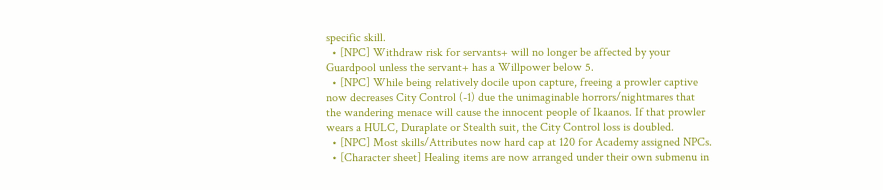specific skill.
  • [NPC] Withdraw risk for servants+ will no longer be affected by your Guardpool unless the servant+ has a Willpower below 5.
  • [NPC] While being relatively docile upon capture, freeing a prowler captive now decreases City Control (-1) due the unimaginable horrors/nightmares that the wandering menace will cause the innocent people of Ikaanos. If that prowler wears a HULC, Duraplate or Stealth suit, the City Control loss is doubled.
  • [NPC] Most skills/Attributes now hard cap at 120 for Academy assigned NPCs.
  • [Character sheet] Healing items are now arranged under their own submenu in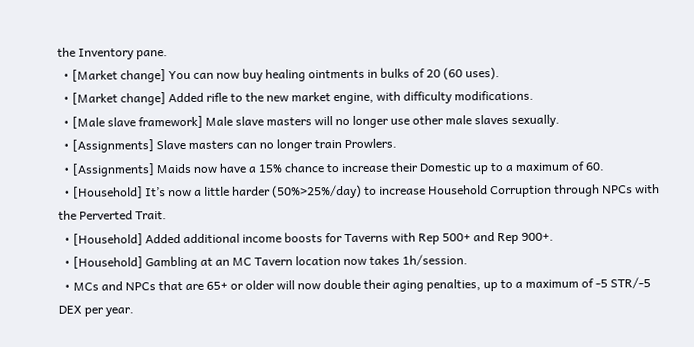the Inventory pane.
  • [Market change] You can now buy healing ointments in bulks of 20 (60 uses).
  • [Market change] Added rifle to the new market engine, with difficulty modifications.
  • [Male slave framework] Male slave masters will no longer use other male slaves sexually.
  • [Assignments] Slave masters can no longer train Prowlers.
  • [Assignments] Maids now have a 15% chance to increase their Domestic up to a maximum of 60.
  • [Household] It’s now a little harder (50%>25%/day) to increase Household Corruption through NPCs with the Perverted Trait.
  • [Household] Added additional income boosts for Taverns with Rep 500+ and Rep 900+.
  • [Household] Gambling at an MC Tavern location now takes 1h/session.
  • MCs and NPCs that are 65+ or older will now double their aging penalties, up to a maximum of -5 STR/-5 DEX per year.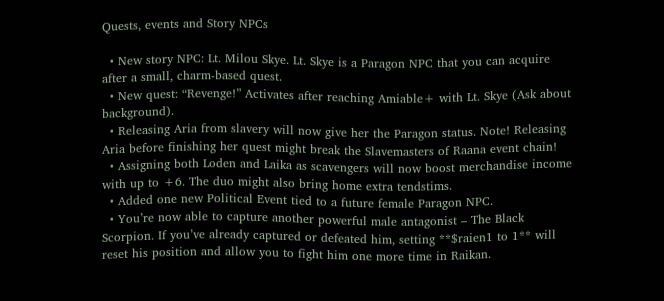Quests, events and Story NPCs

  • New story NPC: Lt. Milou Skye. Lt. Skye is a Paragon NPC that you can acquire after a small, charm-based quest.
  • New quest: “Revenge!” Activates after reaching Amiable+ with Lt. Skye (Ask about background).
  • Releasing Aria from slavery will now give her the Paragon status. Note! Releasing Aria before finishing her quest might break the Slavemasters of Raana event chain!
  • Assigning both Loden and Laika as scavengers will now boost merchandise income with up to +6. The duo might also bring home extra tendstims.
  • Added one new Political Event tied to a future female Paragon NPC.
  • You’re now able to capture another powerful male antagonist – The Black Scorpion. If you’ve already captured or defeated him, setting **$raien1 to 1** will reset his position and allow you to fight him one more time in Raikan.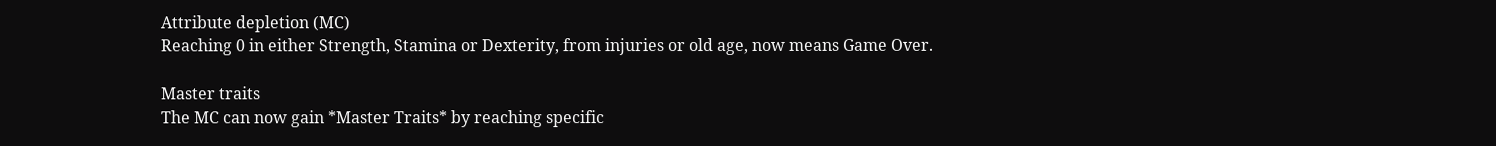Attribute depletion (MC)
Reaching 0 in either Strength, Stamina or Dexterity, from injuries or old age, now means Game Over.

Master traits
The MC can now gain *Master Traits* by reaching specific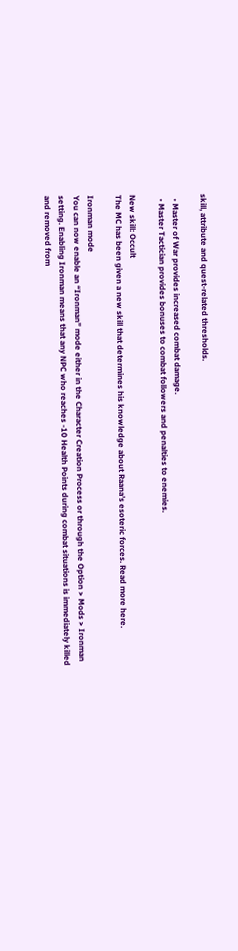skill, attribute and quest-related thresholds.

  • Master of War provides increased combat damage.
  • Master Tactician provides bonuses to combat followers and penalties to enemies.

New skill: Occult
The MC has been given a new skill that determines his knowledge about Raana’s esoteric forces. Read more here.

Ironman mode
You can now enable an “Ironman” mode either in the Character Creation Process or through the Option > Mods > Ironman setting. Enabling Ironman means that any NPC who reaches -10 Health Points during combat situations is immediately killed and removed from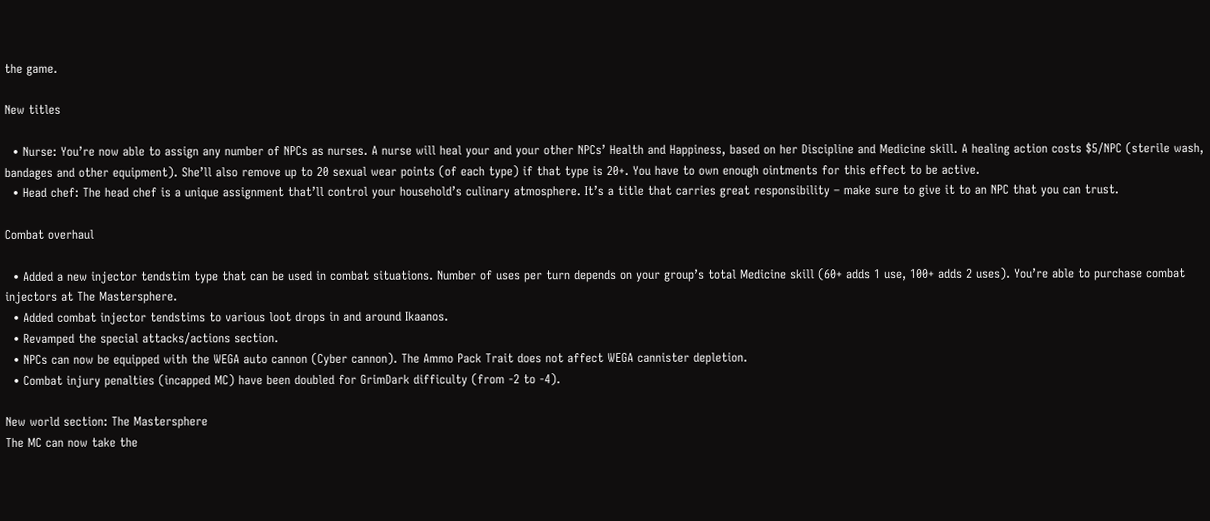the game.

New titles

  • Nurse: You’re now able to assign any number of NPCs as nurses. A nurse will heal your and your other NPCs’ Health and Happiness, based on her Discipline and Medicine skill. A healing action costs $5/NPC (sterile wash, bandages and other equipment). She’ll also remove up to 20 sexual wear points (of each type) if that type is 20+. You have to own enough ointments for this effect to be active.
  • Head chef: The head chef is a unique assignment that’ll control your household’s culinary atmosphere. It’s a title that carries great responsibility – make sure to give it to an NPC that you can trust.

Combat overhaul

  • Added a new injector tendstim type that can be used in combat situations. Number of uses per turn depends on your group’s total Medicine skill (60+ adds 1 use, 100+ adds 2 uses). You’re able to purchase combat injectors at The Mastersphere.
  • Added combat injector tendstims to various loot drops in and around Ikaanos.
  • Revamped the special attacks/actions section.
  • NPCs can now be equipped with the WEGA auto cannon (Cyber cannon). The Ammo Pack Trait does not affect WEGA cannister depletion.
  • Combat injury penalties (incapped MC) have been doubled for GrimDark difficulty (from -2 to -4).

New world section: The Mastersphere
The MC can now take the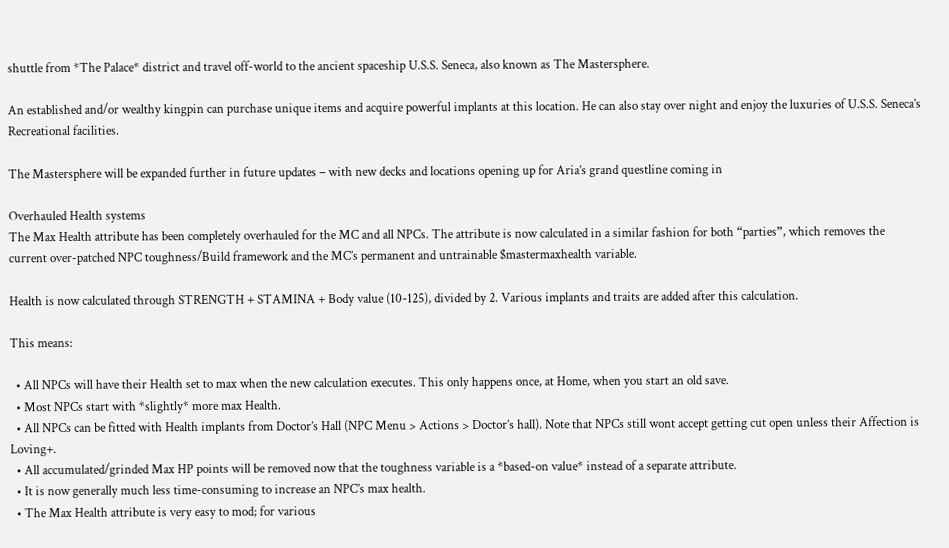shuttle from *The Palace* district and travel off-world to the ancient spaceship U.S.S. Seneca, also known as The Mastersphere.

An established and/or wealthy kingpin can purchase unique items and acquire powerful implants at this location. He can also stay over night and enjoy the luxuries of U.S.S. Seneca’s Recreational facilities.

The Mastersphere will be expanded further in future updates – with new decks and locations opening up for Aria’s grand questline coming in

Overhauled Health systems
The Max Health attribute has been completely overhauled for the MC and all NPCs. The attribute is now calculated in a similar fashion for both “parties”, which removes the current over-patched NPC toughness/Build framework and the MC’s permanent and untrainable $mastermaxhealth variable.

Health is now calculated through STRENGTH + STAMINA + Body value (10-125), divided by 2. Various implants and traits are added after this calculation.

This means:

  • All NPCs will have their Health set to max when the new calculation executes. This only happens once, at Home, when you start an old save.
  • Most NPCs start with *slightly* more max Health.
  • All NPCs can be fitted with Health implants from Doctor’s Hall (NPC Menu > Actions > Doctor’s hall). Note that NPCs still wont accept getting cut open unless their Affection is Loving+.
  • All accumulated/grinded Max HP points will be removed now that the toughness variable is a *based-on value* instead of a separate attribute.
  • It is now generally much less time-consuming to increase an NPC’s max health.
  • The Max Health attribute is very easy to mod; for various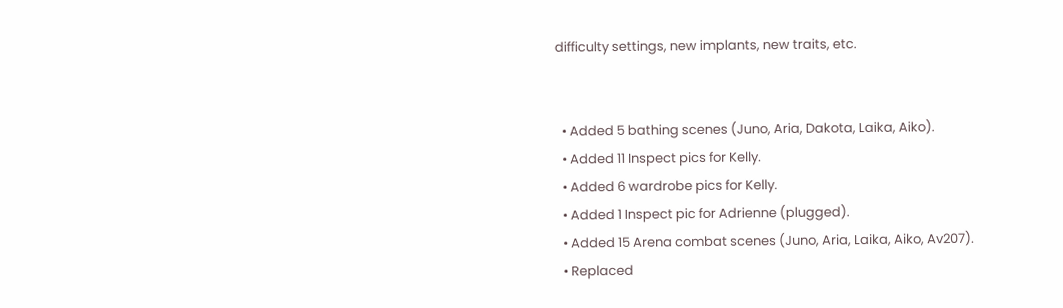difficulty settings, new implants, new traits, etc.


  • Added 5 bathing scenes (Juno, Aria, Dakota, Laika, Aiko).
  • Added 11 Inspect pics for Kelly.
  • Added 6 wardrobe pics for Kelly.
  • Added 1 Inspect pic for Adrienne (plugged).
  • Added 15 Arena combat scenes (Juno, Aria, Laika, Aiko, Av207).
  • Replaced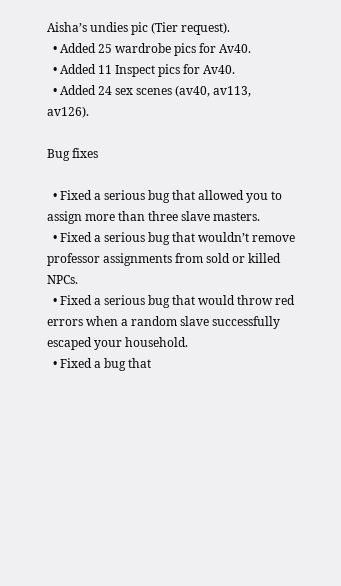Aisha’s undies pic (Tier request).
  • Added 25 wardrobe pics for Av40.
  • Added 11 Inspect pics for Av40.
  • Added 24 sex scenes (av40, av113, av126).

Bug fixes

  • Fixed a serious bug that allowed you to assign more than three slave masters.
  • Fixed a serious bug that wouldn’t remove professor assignments from sold or killed NPCs.
  • Fixed a serious bug that would throw red errors when a random slave successfully escaped your household.
  • Fixed a bug that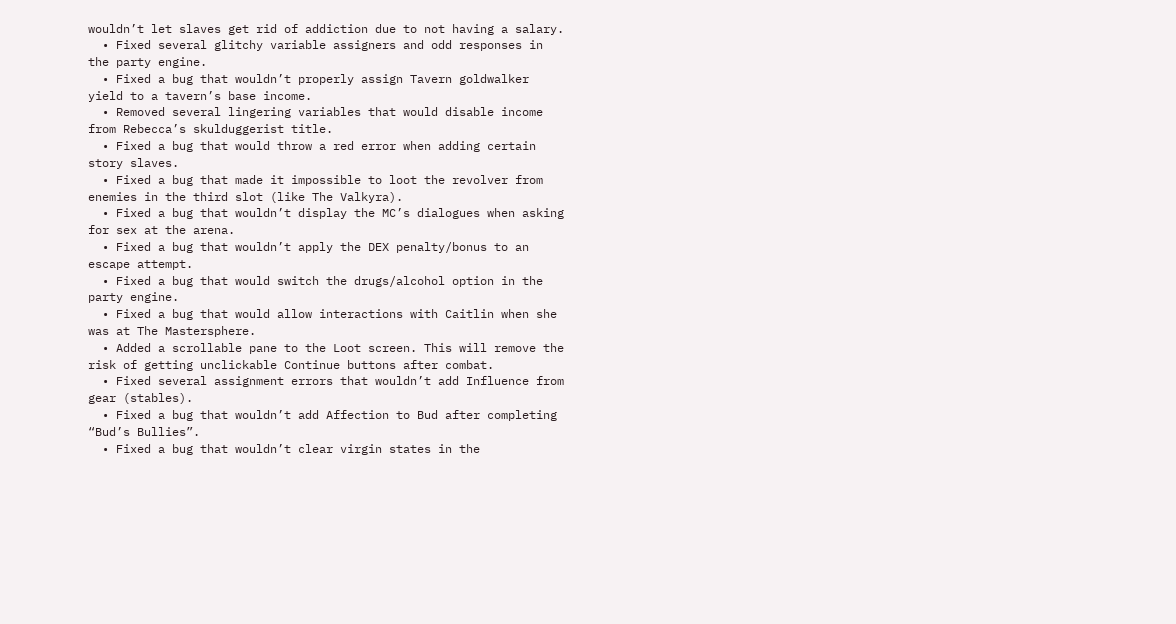wouldn’t let slaves get rid of addiction due to not having a salary.
  • Fixed several glitchy variable assigners and odd responses in the party engine.
  • Fixed a bug that wouldn’t properly assign Tavern goldwalker yield to a tavern’s base income.
  • Removed several lingering variables that would disable income from Rebecca’s skulduggerist title.
  • Fixed a bug that would throw a red error when adding certain story slaves.
  • Fixed a bug that made it impossible to loot the revolver from enemies in the third slot (like The Valkyra).
  • Fixed a bug that wouldn’t display the MC’s dialogues when asking for sex at the arena.
  • Fixed a bug that wouldn’t apply the DEX penalty/bonus to an escape attempt.
  • Fixed a bug that would switch the drugs/alcohol option in the party engine.
  • Fixed a bug that would allow interactions with Caitlin when she was at The Mastersphere.
  • Added a scrollable pane to the Loot screen. This will remove the risk of getting unclickable Continue buttons after combat.
  • Fixed several assignment errors that wouldn’t add Influence from gear (stables).
  • Fixed a bug that wouldn’t add Affection to Bud after completing “Bud’s Bullies”.
  • Fixed a bug that wouldn’t clear virgin states in the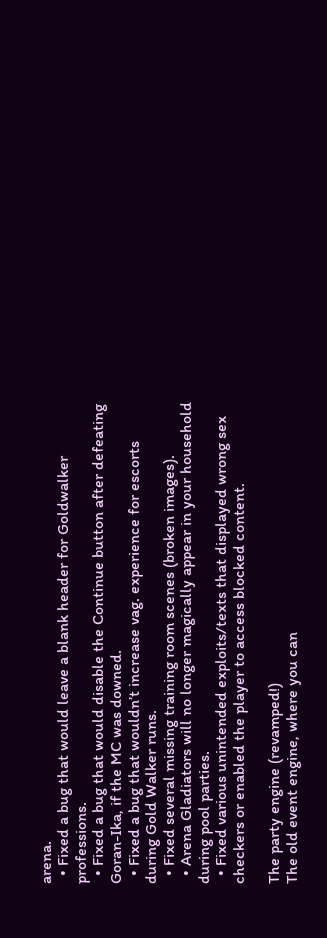arena.
  • Fixed a bug that would leave a blank header for Goldwalker professions.
  • Fixed a bug that would disable the Continue button after defeating Goran-Ika, if the MC was downed.
  • Fixed a bug that wouldn’t increase vag. experience for escorts during Gold Walker runs.
  • Fixed several missing training room scenes (broken images).
  • Arena Gladiators will no longer magically appear in your household during pool parties.
  • Fixed various unintended exploits/texts that displayed wrong sex checkers or enabled the player to access blocked content.

The party engine (revamped!)
The old event engine, where you can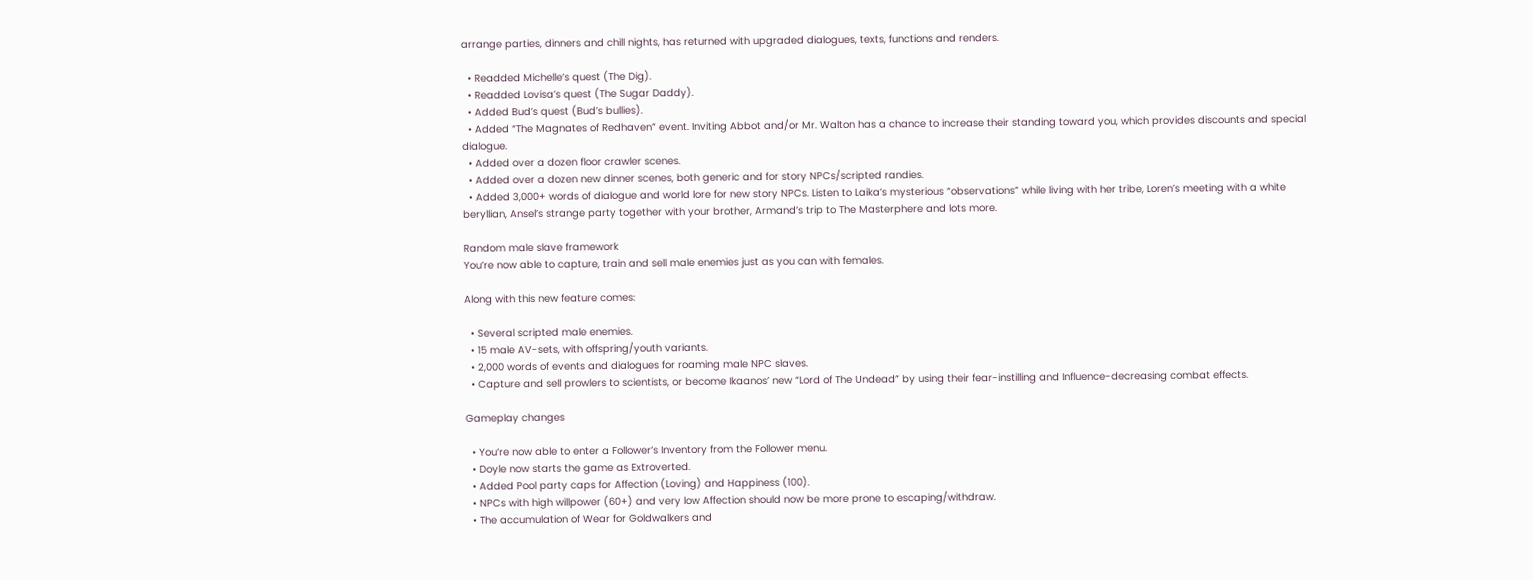arrange parties, dinners and chill nights, has returned with upgraded dialogues, texts, functions and renders.

  • Readded Michelle’s quest (The Dig).
  • Readded Lovisa’s quest (The Sugar Daddy).
  • Added Bud’s quest (Bud’s bullies).
  • Added “The Magnates of Redhaven” event. Inviting Abbot and/or Mr. Walton has a chance to increase their standing toward you, which provides discounts and special dialogue.
  • Added over a dozen floor crawler scenes.
  • Added over a dozen new dinner scenes, both generic and for story NPCs/scripted randies.
  • Added 3,000+ words of dialogue and world lore for new story NPCs. Listen to Laika’s mysterious “observations” while living with her tribe, Loren’s meeting with a white beryllian, Ansel’s strange party together with your brother, Armand’s trip to The Masterphere and lots more.

Random male slave framework
You’re now able to capture, train and sell male enemies just as you can with females.

Along with this new feature comes:

  • Several scripted male enemies.
  • 15 male AV-sets, with offspring/youth variants.
  • 2,000 words of events and dialogues for roaming male NPC slaves.
  • Capture and sell prowlers to scientists, or become Ikaanos’ new “Lord of The Undead” by using their fear-instilling and Influence-decreasing combat effects.

Gameplay changes

  • You’re now able to enter a Follower’s Inventory from the Follower menu.
  • Doyle now starts the game as Extroverted.
  • Added Pool party caps for Affection (Loving) and Happiness (100).
  • NPCs with high willpower (60+) and very low Affection should now be more prone to escaping/withdraw.
  • The accumulation of Wear for Goldwalkers and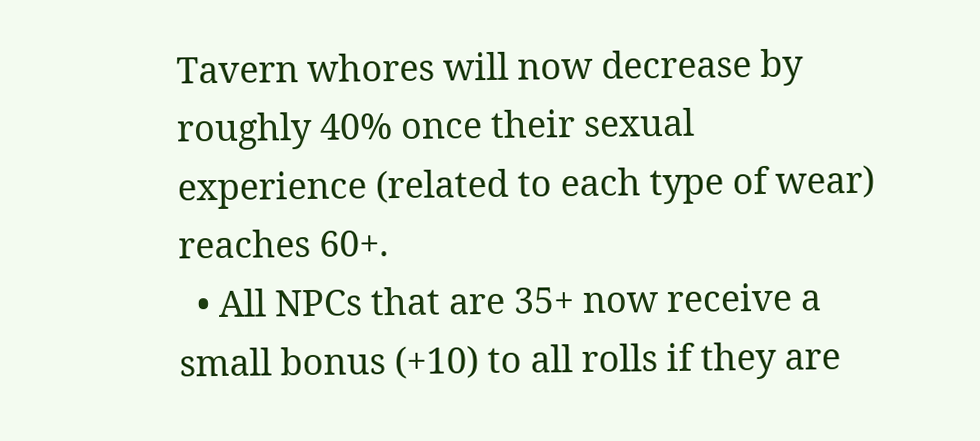Tavern whores will now decrease by roughly 40% once their sexual experience (related to each type of wear) reaches 60+.
  • All NPCs that are 35+ now receive a small bonus (+10) to all rolls if they are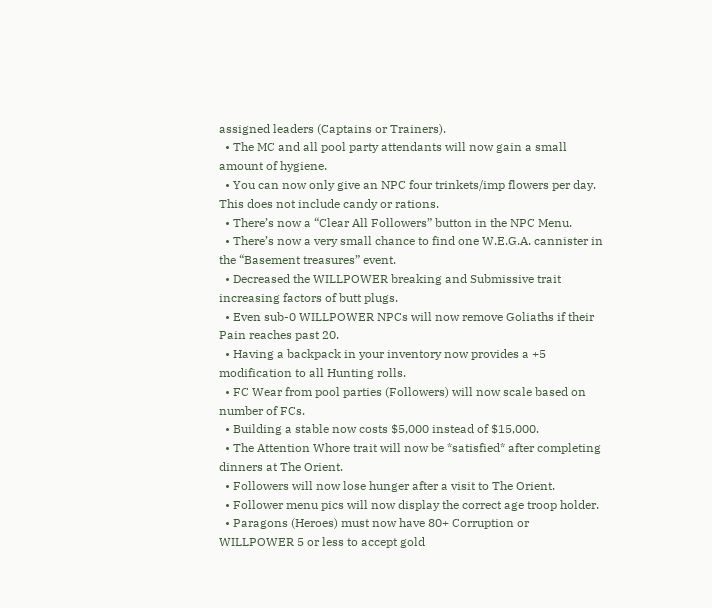assigned leaders (Captains or Trainers).
  • The MC and all pool party attendants will now gain a small amount of hygiene.
  • You can now only give an NPC four trinkets/imp flowers per day. This does not include candy or rations.
  • There’s now a “Clear All Followers” button in the NPC Menu.
  • There’s now a very small chance to find one W.E.G.A. cannister in the “Basement treasures” event.
  • Decreased the WILLPOWER breaking and Submissive trait increasing factors of butt plugs.
  • Even sub-0 WILLPOWER NPCs will now remove Goliaths if their Pain reaches past 20.
  • Having a backpack in your inventory now provides a +5 modification to all Hunting rolls.
  • FC Wear from pool parties (Followers) will now scale based on number of FCs.
  • Building a stable now costs $5,000 instead of $15,000.
  • The Attention Whore trait will now be *satisfied* after completing dinners at The Orient.
  • Followers will now lose hunger after a visit to The Orient.
  • Follower menu pics will now display the correct age troop holder.
  • Paragons (Heroes) must now have 80+ Corruption or WILLPOWER 5 or less to accept gold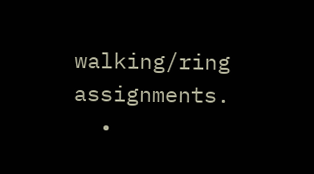walking/ring assignments.
  •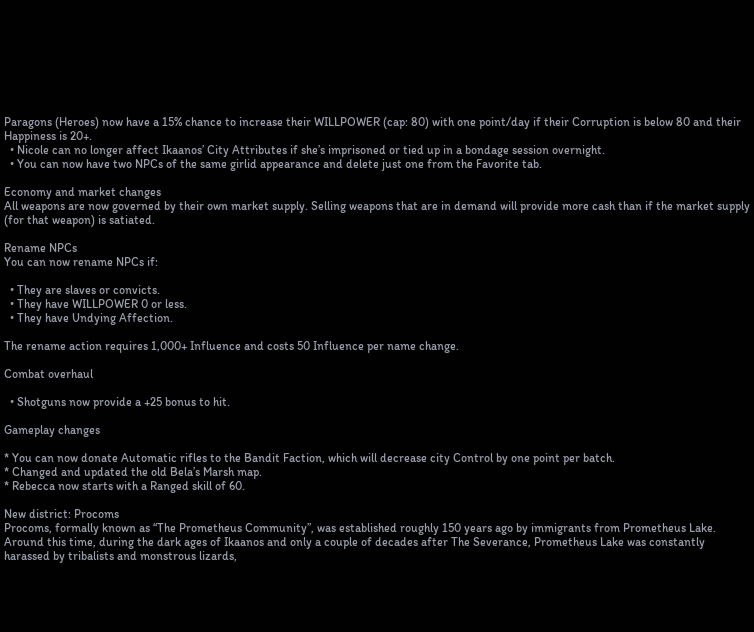Paragons (Heroes) now have a 15% chance to increase their WILLPOWER (cap: 80) with one point/day if their Corruption is below 80 and their Happiness is 20+.
  • Nicole can no longer affect Ikaanos’ City Attributes if she’s imprisoned or tied up in a bondage session overnight.
  • You can now have two NPCs of the same girlid appearance and delete just one from the Favorite tab.

Economy and market changes
All weapons are now governed by their own market supply. Selling weapons that are in demand will provide more cash than if the market supply (for that weapon) is satiated.

Rename NPCs
You can now rename NPCs if:

  • They are slaves or convicts.
  • They have WILLPOWER 0 or less.
  • They have Undying Affection.

The rename action requires 1,000+ Influence and costs 50 Influence per name change.

Combat overhaul

  • Shotguns now provide a +25 bonus to hit.

Gameplay changes

* You can now donate Automatic rifles to the Bandit Faction, which will decrease city Control by one point per batch.
* Changed and updated the old Bela’s Marsh map.
* Rebecca now starts with a Ranged skill of 60.

New district: Procoms
Procoms, formally known as “The Prometheus Community”, was established roughly 150 years ago by immigrants from Prometheus Lake. Around this time, during the dark ages of Ikaanos and only a couple of decades after The Severance, Prometheus Lake was constantly harassed by tribalists and monstrous lizards,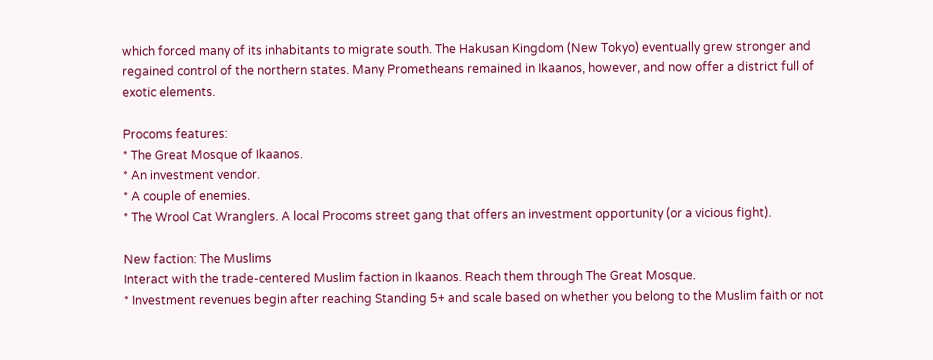which forced many of its inhabitants to migrate south. The Hakusan Kingdom (New Tokyo) eventually grew stronger and regained control of the northern states. Many Prometheans remained in Ikaanos, however, and now offer a district full of exotic elements.

Procoms features:
* The Great Mosque of Ikaanos.
* An investment vendor.
* A couple of enemies.
* The Wrool Cat Wranglers. A local Procoms street gang that offers an investment opportunity (or a vicious fight).

New faction: The Muslims
Interact with the trade-centered Muslim faction in Ikaanos. Reach them through The Great Mosque.
* Investment revenues begin after reaching Standing 5+ and scale based on whether you belong to the Muslim faith or not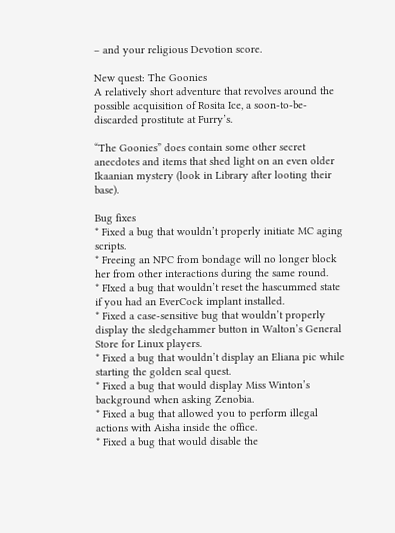– and your religious Devotion score.

New quest: The Goonies
A relatively short adventure that revolves around the possible acquisition of Rosita Ice, a soon-to-be-discarded prostitute at Furry’s.

“The Goonies” does contain some other secret anecdotes and items that shed light on an even older Ikaanian mystery (look in Library after looting their base).

Bug fixes
* Fixed a bug that wouldn’t properly initiate MC aging scripts.
* Freeing an NPC from bondage will no longer block her from other interactions during the same round.
* FIxed a bug that wouldn’t reset the hascummed state if you had an EverCock implant installed.
* Fixed a case-sensitive bug that wouldn’t properly display the sledgehammer button in Walton’s General Store for Linux players.
* Fixed a bug that wouldn’t display an Eliana pic while starting the golden seal quest.
* Fixed a bug that would display Miss Winton’s background when asking Zenobia.
* Fixed a bug that allowed you to perform illegal actions with Aisha inside the office.
* Fixed a bug that would disable the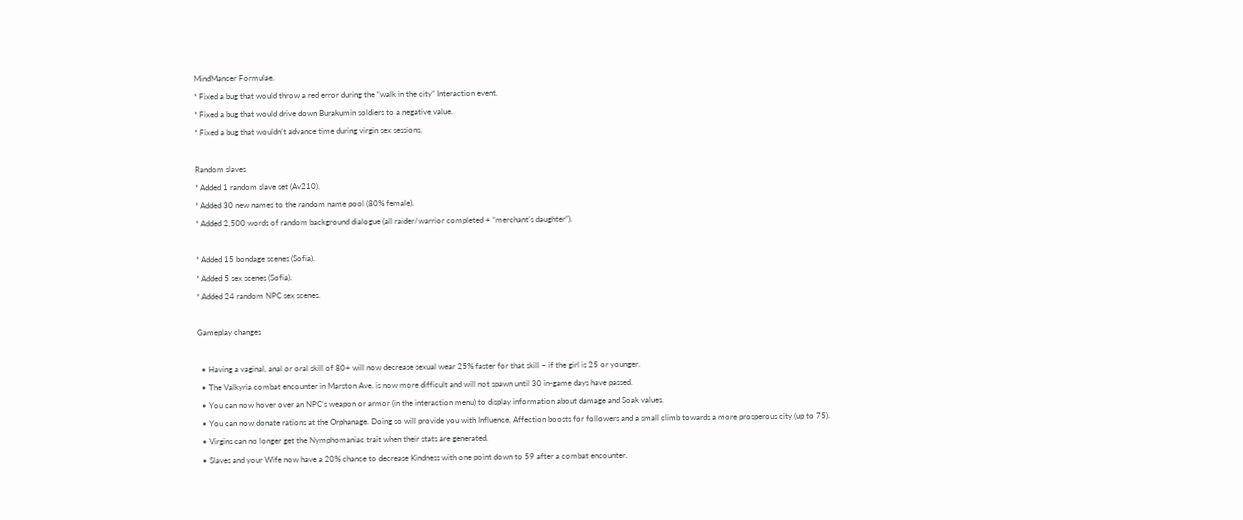MindMancer Formulae.
* Fixed a bug that would throw a red error during the “walk in the city” Interaction event.
* Fixed a bug that would drive down Burakumin soldiers to a negative value.
* Fixed a bug that wouldn’t advance time during virgin sex sessions.

Random slaves
* Added 1 random slave set (Av210).
* Added 30 new names to the random name pool (80% female).
* Added 2,500 words of random background dialogue (all raider/warrior completed + “merchant’s daughter”).

* Added 15 bondage scenes (Sofia).
* Added 5 sex scenes (Sofia).
* Added 24 random NPC sex scenes.

Gameplay changes

  • Having a vaginal, anal or oral skill of 80+ will now decrease sexual wear 25% faster for that skill – if the girl is 25 or younger.
  • The Valkyria combat encounter in Marston Ave. is now more difficult and will not spawn until 30 in-game days have passed.
  • You can now hover over an NPC’s weapon or armor (in the interaction menu) to display information about damage and Soak values.
  • You can now donate rations at the Orphanage. Doing so will provide you with Influence, Affection boosts for followers and a small climb towards a more prosperous city (up to 75).
  • Virgins can no longer get the Nymphomaniac trait when their stats are generated.
  • Slaves and your Wife now have a 20% chance to decrease Kindness with one point down to 59 after a combat encounter.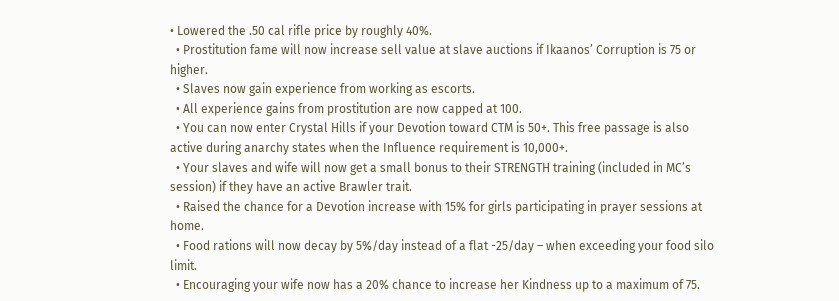• Lowered the .50 cal rifle price by roughly 40%.
  • Prostitution fame will now increase sell value at slave auctions if Ikaanos’ Corruption is 75 or higher.
  • Slaves now gain experience from working as escorts.
  • All experience gains from prostitution are now capped at 100.
  • You can now enter Crystal Hills if your Devotion toward CTM is 50+. This free passage is also active during anarchy states when the Influence requirement is 10,000+.
  • Your slaves and wife will now get a small bonus to their STRENGTH training (included in MC’s session) if they have an active Brawler trait.
  • Raised the chance for a Devotion increase with 15% for girls participating in prayer sessions at home.
  • Food rations will now decay by 5%/day instead of a flat -25/day – when exceeding your food silo limit.
  • Encouraging your wife now has a 20% chance to increase her Kindness up to a maximum of 75.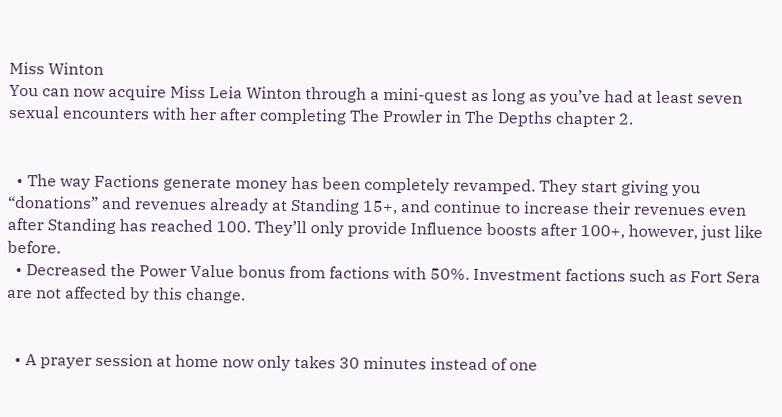Miss Winton
You can now acquire Miss Leia Winton through a mini-quest as long as you’ve had at least seven sexual encounters with her after completing The Prowler in The Depths chapter 2.


  • The way Factions generate money has been completely revamped. They start giving you “donations” and revenues already at Standing 15+, and continue to increase their revenues even after Standing has reached 100. They’ll only provide Influence boosts after 100+, however, just like before.
  • Decreased the Power Value bonus from factions with 50%. Investment factions such as Fort Sera are not affected by this change.


  • A prayer session at home now only takes 30 minutes instead of one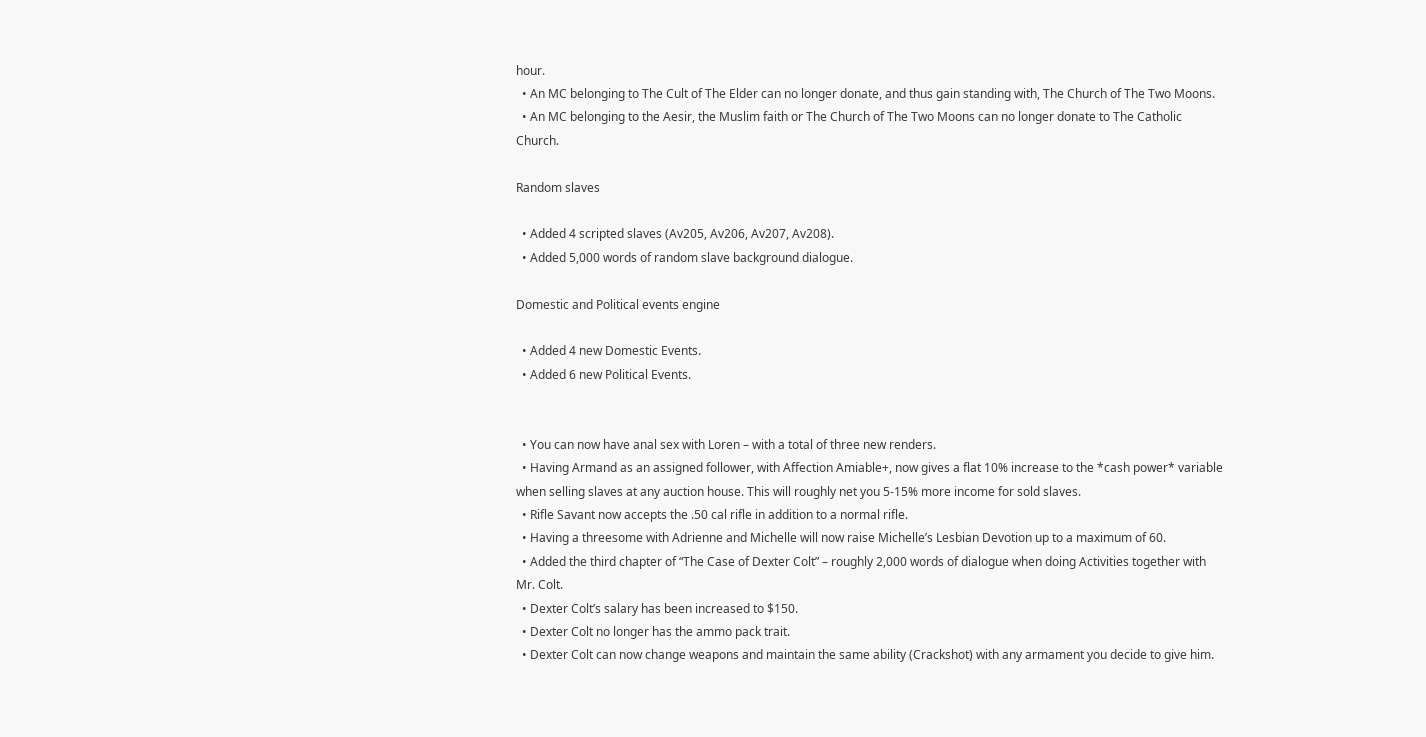hour.
  • An MC belonging to The Cult of The Elder can no longer donate, and thus gain standing with, The Church of The Two Moons.
  • An MC belonging to the Aesir, the Muslim faith or The Church of The Two Moons can no longer donate to The Catholic Church.

Random slaves

  • Added 4 scripted slaves (Av205, Av206, Av207, Av208).
  • Added 5,000 words of random slave background dialogue.

Domestic and Political events engine

  • Added 4 new Domestic Events.
  • Added 6 new Political Events.


  • You can now have anal sex with Loren – with a total of three new renders.
  • Having Armand as an assigned follower, with Affection Amiable+, now gives a flat 10% increase to the *cash power* variable when selling slaves at any auction house. This will roughly net you 5-15% more income for sold slaves.
  • Rifle Savant now accepts the .50 cal rifle in addition to a normal rifle.
  • Having a threesome with Adrienne and Michelle will now raise Michelle’s Lesbian Devotion up to a maximum of 60.
  • Added the third chapter of “The Case of Dexter Colt” – roughly 2,000 words of dialogue when doing Activities together with Mr. Colt.
  • Dexter Colt’s salary has been increased to $150.
  • Dexter Colt no longer has the ammo pack trait.
  • Dexter Colt can now change weapons and maintain the same ability (Crackshot) with any armament you decide to give him.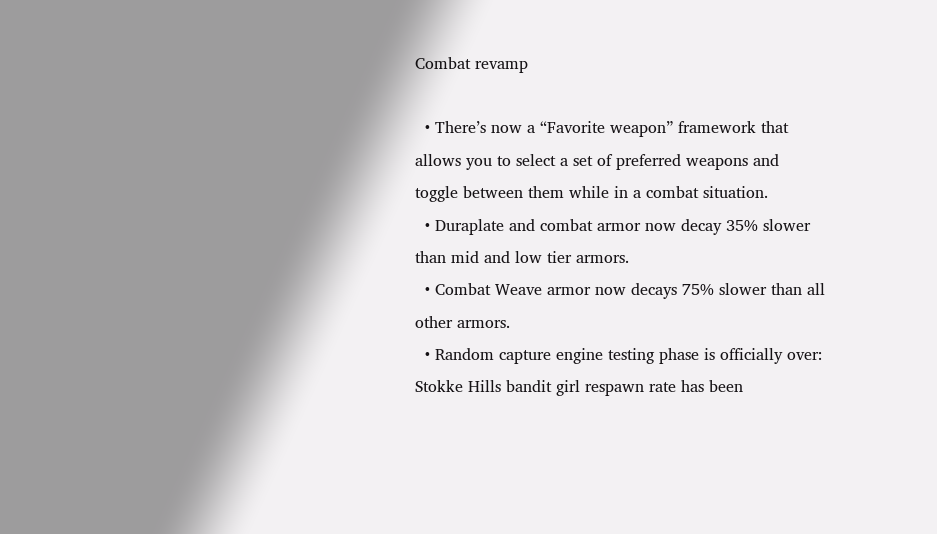Combat revamp

  • There’s now a “Favorite weapon” framework that allows you to select a set of preferred weapons and toggle between them while in a combat situation.
  • Duraplate and combat armor now decay 35% slower than mid and low tier armors.
  • Combat Weave armor now decays 75% slower than all other armors.
  • Random capture engine testing phase is officially over: Stokke Hills bandit girl respawn rate has been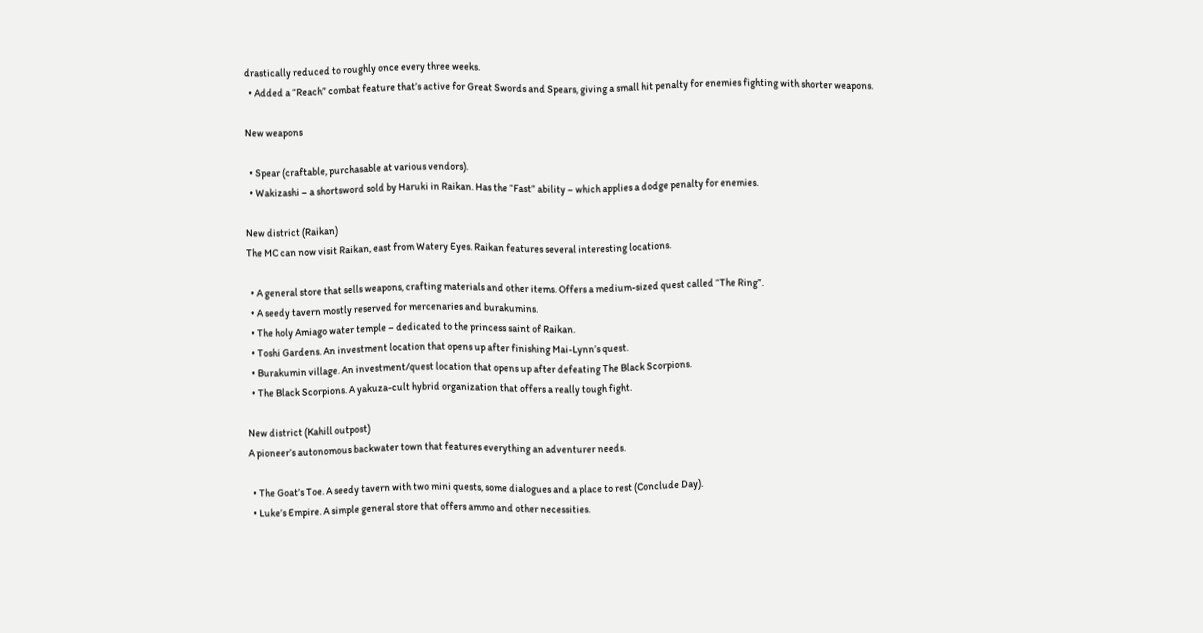drastically reduced to roughly once every three weeks.
  • Added a “Reach” combat feature that’s active for Great Swords and Spears, giving a small hit penalty for enemies fighting with shorter weapons.

New weapons

  • Spear (craftable, purchasable at various vendors).
  • Wakizashi – a shortsword sold by Haruki in Raikan. Has the “Fast” ability – which applies a dodge penalty for enemies.

New district (Raikan)
The MC can now visit Raikan, east from Watery Eyes. Raikan features several interesting locations.

  • A general store that sells weapons, crafting materials and other items. Offers a medium-sized quest called “The Ring”.
  • A seedy tavern mostly reserved for mercenaries and burakumins.
  • The holy Amiago water temple – dedicated to the princess saint of Raikan.
  • Toshi Gardens. An investment location that opens up after finishing Mai-Lynn’s quest.
  • Burakumin village. An investment/quest location that opens up after defeating The Black Scorpions.
  • The Black Scorpions. A yakuza-cult hybrid organization that offers a really tough fight.

New district (Kahill outpost)
A pioneer’s autonomous backwater town that features everything an adventurer needs.

  • The Goat’s Toe. A seedy tavern with two mini quests, some dialogues and a place to rest (Conclude Day).
  • Luke’s Empire. A simple general store that offers ammo and other necessities.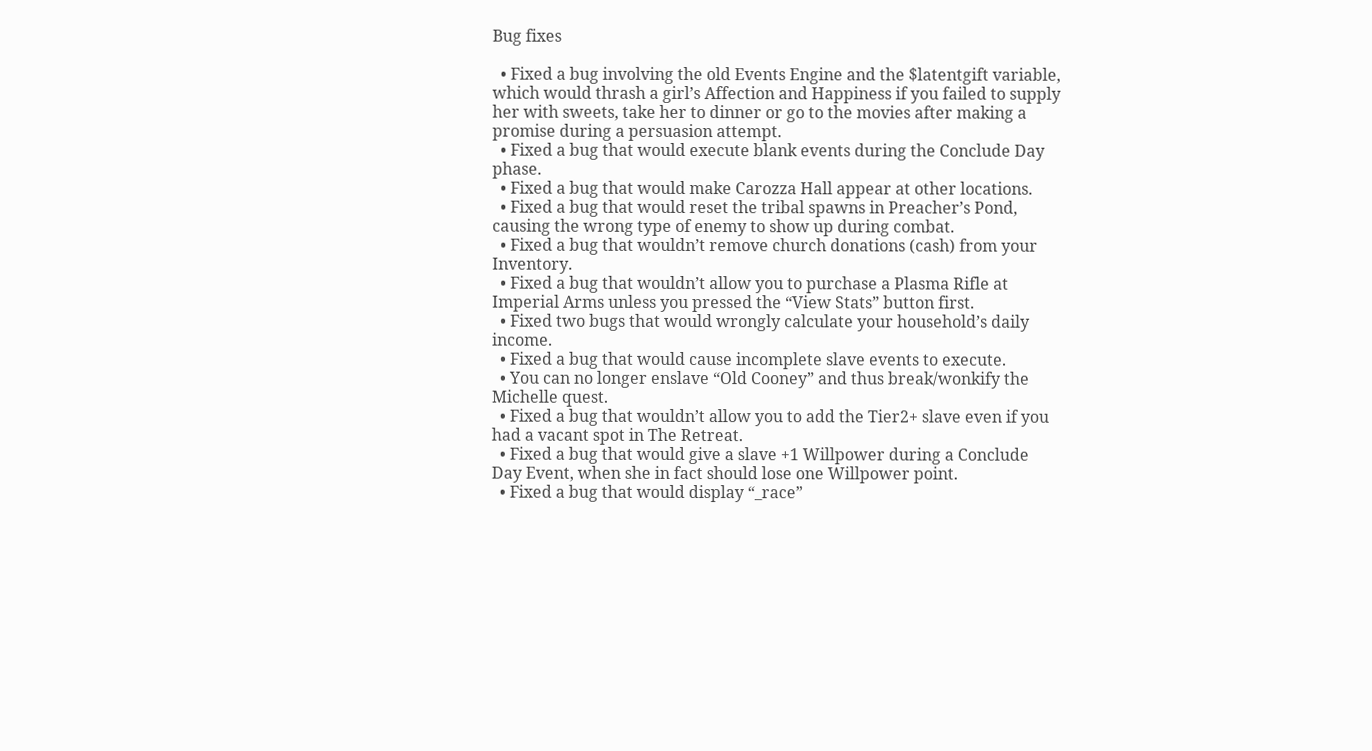Bug fixes

  • Fixed a bug involving the old Events Engine and the $latentgift variable, which would thrash a girl’s Affection and Happiness if you failed to supply her with sweets, take her to dinner or go to the movies after making a promise during a persuasion attempt.
  • Fixed a bug that would execute blank events during the Conclude Day phase.
  • Fixed a bug that would make Carozza Hall appear at other locations.
  • Fixed a bug that would reset the tribal spawns in Preacher’s Pond, causing the wrong type of enemy to show up during combat.
  • Fixed a bug that wouldn’t remove church donations (cash) from your Inventory.
  • Fixed a bug that wouldn’t allow you to purchase a Plasma Rifle at Imperial Arms unless you pressed the “View Stats” button first.
  • Fixed two bugs that would wrongly calculate your household’s daily income.
  • Fixed a bug that would cause incomplete slave events to execute.
  • You can no longer enslave “Old Cooney” and thus break/wonkify the Michelle quest.
  • Fixed a bug that wouldn’t allow you to add the Tier2+ slave even if you had a vacant spot in The Retreat.
  • Fixed a bug that would give a slave +1 Willpower during a Conclude Day Event, when she in fact should lose one Willpower point.
  • Fixed a bug that would display “_race”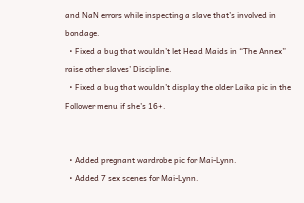and NaN errors while inspecting a slave that’s involved in bondage.
  • Fixed a bug that wouldn’t let Head Maids in “The Annex” raise other slaves’ Discipline.
  • Fixed a bug that wouldn’t display the older Laika pic in the Follower menu if she’s 16+.


  • Added pregnant wardrobe pic for Mai-Lynn.
  • Added 7 sex scenes for Mai-Lynn.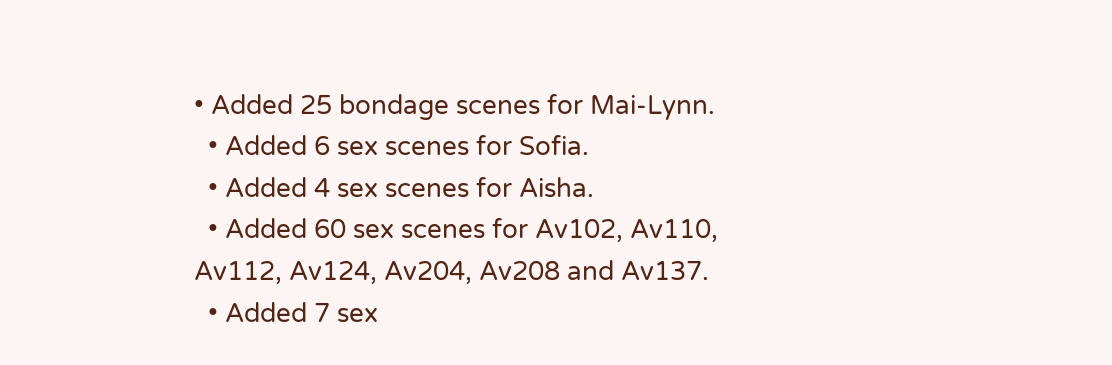• Added 25 bondage scenes for Mai-Lynn.
  • Added 6 sex scenes for Sofia.
  • Added 4 sex scenes for Aisha.
  • Added 60 sex scenes for Av102, Av110, Av112, Av124, Av204, Av208 and Av137.
  • Added 7 sex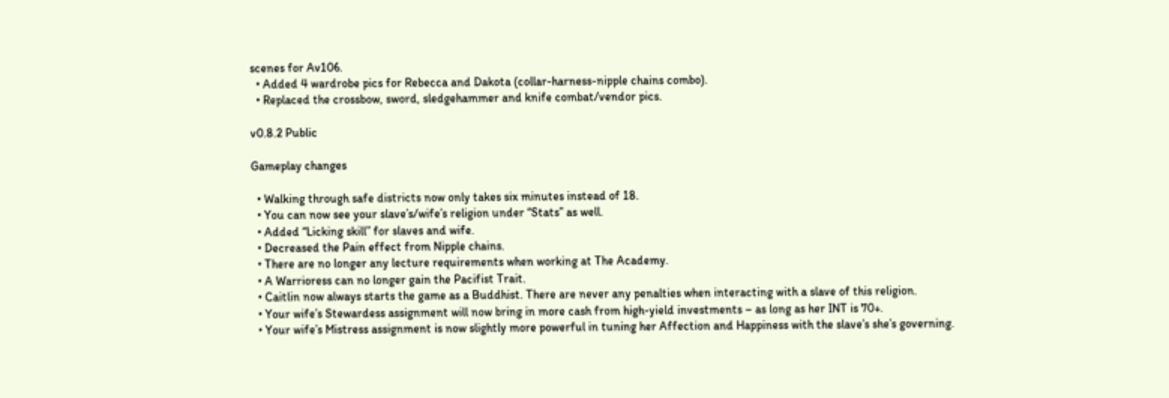scenes for Av106.
  • Added 4 wardrobe pics for Rebecca and Dakota (collar-harness-nipple chains combo).
  • Replaced the crossbow, sword, sledgehammer and knife combat/vendor pics.

v0.8.2 Public

Gameplay changes

  • Walking through safe districts now only takes six minutes instead of 18.
  • You can now see your slave’s/wife’s religion under “Stats” as well.
  • Added “Licking skill” for slaves and wife.
  • Decreased the Pain effect from Nipple chains.
  • There are no longer any lecture requirements when working at The Academy.
  • A Warrioress can no longer gain the Pacifist Trait.
  • Caitlin now always starts the game as a Buddhist. There are never any penalties when interacting with a slave of this religion.
  • Your wife’s Stewardess assignment will now bring in more cash from high-yield investments – as long as her INT is 70+.
  • Your wife’s Mistress assignment is now slightly more powerful in tuning her Affection and Happiness with the slave’s she’s governing.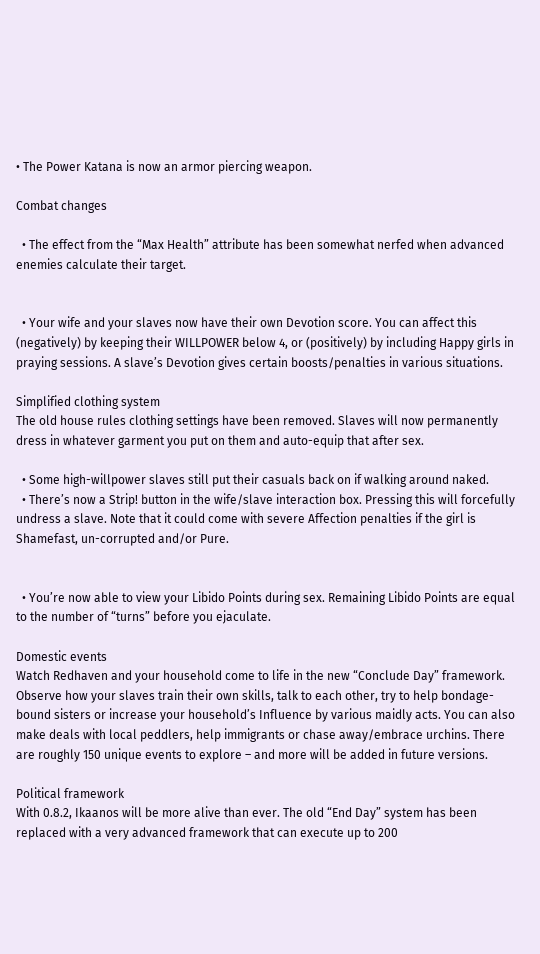• The Power Katana is now an armor piercing weapon.

Combat changes

  • The effect from the “Max Health” attribute has been somewhat nerfed when advanced enemies calculate their target.


  • Your wife and your slaves now have their own Devotion score. You can affect this (negatively) by keeping their WILLPOWER below 4, or (positively) by including Happy girls in praying sessions. A slave’s Devotion gives certain boosts/penalties in various situations.

Simplified clothing system
The old house rules clothing settings have been removed. Slaves will now permanently dress in whatever garment you put on them and auto-equip that after sex.

  • Some high-willpower slaves still put their casuals back on if walking around naked.
  • There’s now a Strip! button in the wife/slave interaction box. Pressing this will forcefully undress a slave. Note that it could come with severe Affection penalties if the girl is Shamefast, un-corrupted and/or Pure.


  • You’re now able to view your Libido Points during sex. Remaining Libido Points are equal to the number of “turns” before you ejaculate.

Domestic events
Watch Redhaven and your household come to life in the new “Conclude Day” framework. Observe how your slaves train their own skills, talk to each other, try to help bondage-bound sisters or increase your household’s Influence by various maidly acts. You can also make deals with local peddlers, help immigrants or chase away/embrace urchins. There are roughly 150 unique events to explore – and more will be added in future versions.

Political framework
With 0.8.2, Ikaanos will be more alive than ever. The old “End Day” system has been replaced with a very advanced framework that can execute up to 200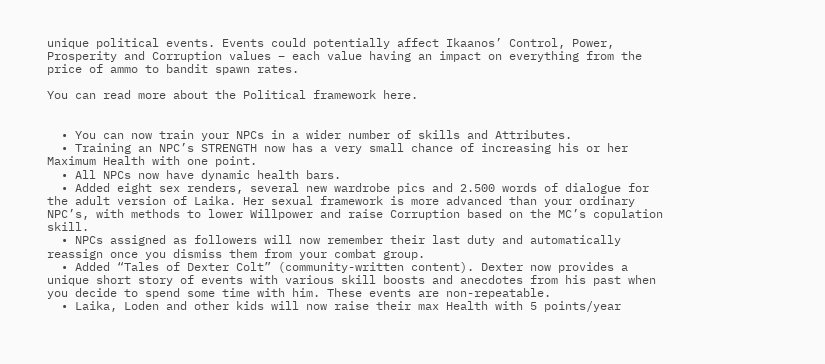unique political events. Events could potentially affect Ikaanos’ Control, Power, Prosperity and Corruption values – each value having an impact on everything from the price of ammo to bandit spawn rates.

You can read more about the Political framework here.


  • You can now train your NPCs in a wider number of skills and Attributes.
  • Training an NPC’s STRENGTH now has a very small chance of increasing his or her Maximum Health with one point.
  • All NPCs now have dynamic health bars.
  • Added eight sex renders, several new wardrobe pics and 2.500 words of dialogue for the adult version of Laika. Her sexual framework is more advanced than your ordinary NPC’s, with methods to lower Willpower and raise Corruption based on the MC’s copulation skill.
  • NPCs assigned as followers will now remember their last duty and automatically reassign once you dismiss them from your combat group.
  • Added “Tales of Dexter Colt” (community-written content). Dexter now provides a unique short story of events with various skill boosts and anecdotes from his past when you decide to spend some time with him. These events are non-repeatable.
  • Laika, Loden and other kids will now raise their max Health with 5 points/year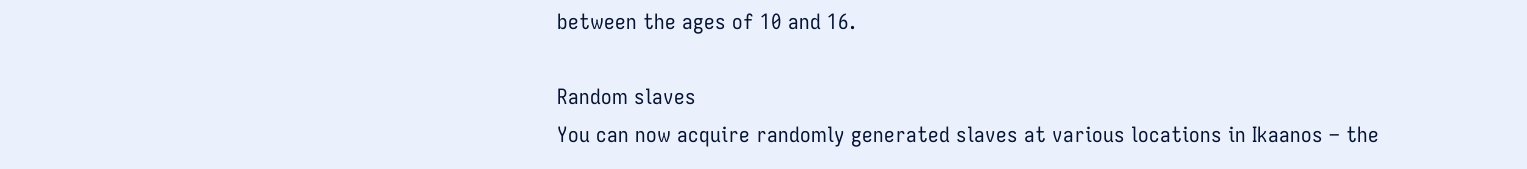between the ages of 10 and 16.

Random slaves
You can now acquire randomly generated slaves at various locations in Ikaanos – the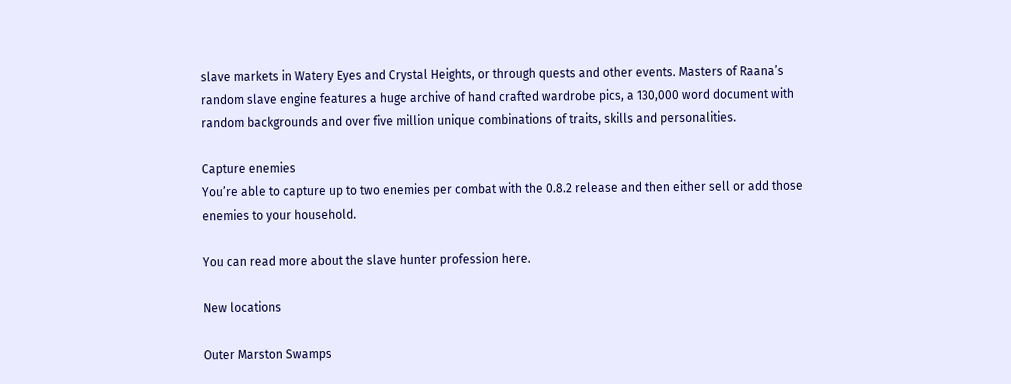slave markets in Watery Eyes and Crystal Heights, or through quests and other events. Masters of Raana’s random slave engine features a huge archive of hand crafted wardrobe pics, a 130,000 word document with random backgrounds and over five million unique combinations of traits, skills and personalities.

Capture enemies
You’re able to capture up to two enemies per combat with the 0.8.2 release and then either sell or add those enemies to your household.

You can read more about the slave hunter profession here.

New locations

Outer Marston Swamps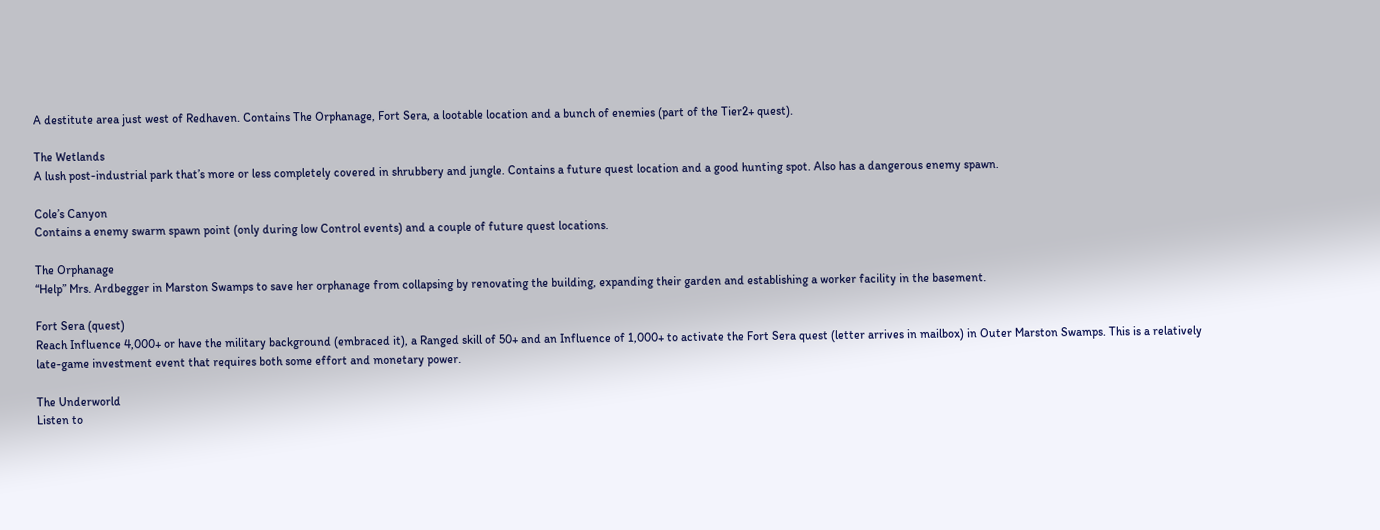A destitute area just west of Redhaven. Contains The Orphanage, Fort Sera, a lootable location and a bunch of enemies (part of the Tier2+ quest).

The Wetlands
A lush post-industrial park that’s more or less completely covered in shrubbery and jungle. Contains a future quest location and a good hunting spot. Also has a dangerous enemy spawn.

Cole’s Canyon
Contains a enemy swarm spawn point (only during low Control events) and a couple of future quest locations.

The Orphanage
“Help” Mrs. Ardbegger in Marston Swamps to save her orphanage from collapsing by renovating the building, expanding their garden and establishing a worker facility in the basement.

Fort Sera (quest)
Reach Influence 4,000+ or have the military background (embraced it), a Ranged skill of 50+ and an Influence of 1,000+ to activate the Fort Sera quest (letter arrives in mailbox) in Outer Marston Swamps. This is a relatively late-game investment event that requires both some effort and monetary power.

The Underworld
Listen to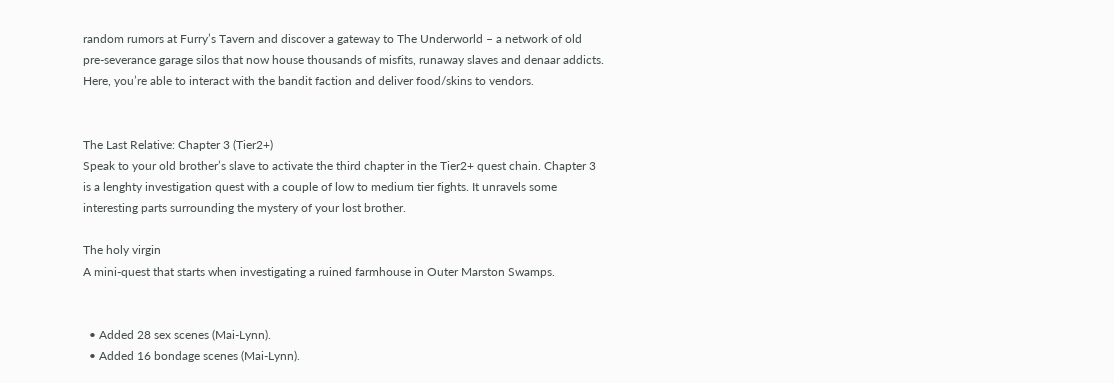random rumors at Furry’s Tavern and discover a gateway to The Underworld – a network of old pre-severance garage silos that now house thousands of misfits, runaway slaves and denaar addicts. Here, you’re able to interact with the bandit faction and deliver food/skins to vendors.


The Last Relative: Chapter 3 (Tier2+)
Speak to your old brother’s slave to activate the third chapter in the Tier2+ quest chain. Chapter 3 is a lenghty investigation quest with a couple of low to medium tier fights. It unravels some interesting parts surrounding the mystery of your lost brother.

The holy virgin
A mini-quest that starts when investigating a ruined farmhouse in Outer Marston Swamps.


  • Added 28 sex scenes (Mai-Lynn).
  • Added 16 bondage scenes (Mai-Lynn).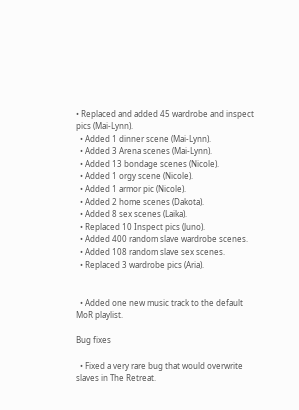• Replaced and added 45 wardrobe and inspect pics (Mai-Lynn).
  • Added 1 dinner scene (Mai-Lynn).
  • Added 3 Arena scenes (Mai-Lynn).
  • Added 13 bondage scenes (Nicole).
  • Added 1 orgy scene (Nicole).
  • Added 1 armor pic (Nicole).
  • Added 2 home scenes (Dakota).
  • Added 8 sex scenes (Laika).
  • Replaced 10 Inspect pics (Juno).
  • Added 400 random slave wardrobe scenes.
  • Added 108 random slave sex scenes.
  • Replaced 3 wardrobe pics (Aria).


  • Added one new music track to the default MoR playlist.

Bug fixes

  • Fixed a very rare bug that would overwrite slaves in The Retreat.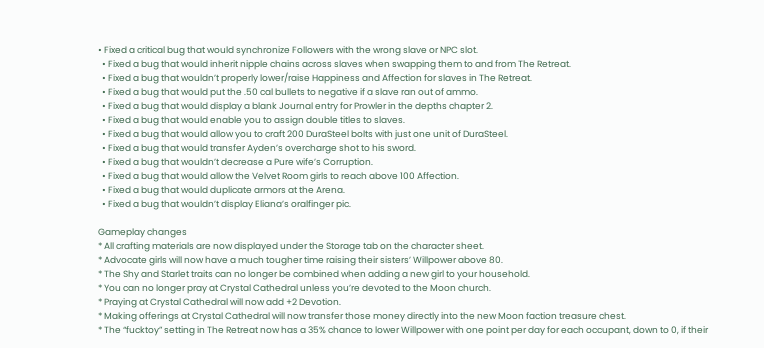• Fixed a critical bug that would synchronize Followers with the wrong slave or NPC slot.
  • Fixed a bug that would inherit nipple chains across slaves when swapping them to and from The Retreat.
  • Fixed a bug that wouldn’t properly lower/raise Happiness and Affection for slaves in The Retreat.
  • Fixed a bug that would put the .50 cal bullets to negative if a slave ran out of ammo.
  • Fixed a bug that would display a blank Journal entry for Prowler in the depths chapter 2.
  • Fixed a bug that would enable you to assign double titles to slaves.
  • Fixed a bug that would allow you to craft 200 DuraSteel bolts with just one unit of DuraSteel.
  • Fixed a bug that would transfer Ayden’s overcharge shot to his sword.
  • Fixed a bug that wouldn’t decrease a Pure wife’s Corruption.
  • Fixed a bug that would allow the Velvet Room girls to reach above 100 Affection.
  • Fixed a bug that would duplicate armors at the Arena.
  • Fixed a bug that wouldn’t display Eliana’s oralfinger pic.

Gameplay changes
* All crafting materials are now displayed under the Storage tab on the character sheet.
* Advocate girls will now have a much tougher time raising their sisters’ Willpower above 80.
* The Shy and Starlet traits can no longer be combined when adding a new girl to your household.
* You can no longer pray at Crystal Cathedral unless you’re devoted to the Moon church.
* Praying at Crystal Cathedral will now add +2 Devotion.
* Making offerings at Crystal Cathedral will now transfer those money directly into the new Moon faction treasure chest.
* The “fucktoy” setting in The Retreat now has a 35% chance to lower Willpower with one point per day for each occupant, down to 0, if their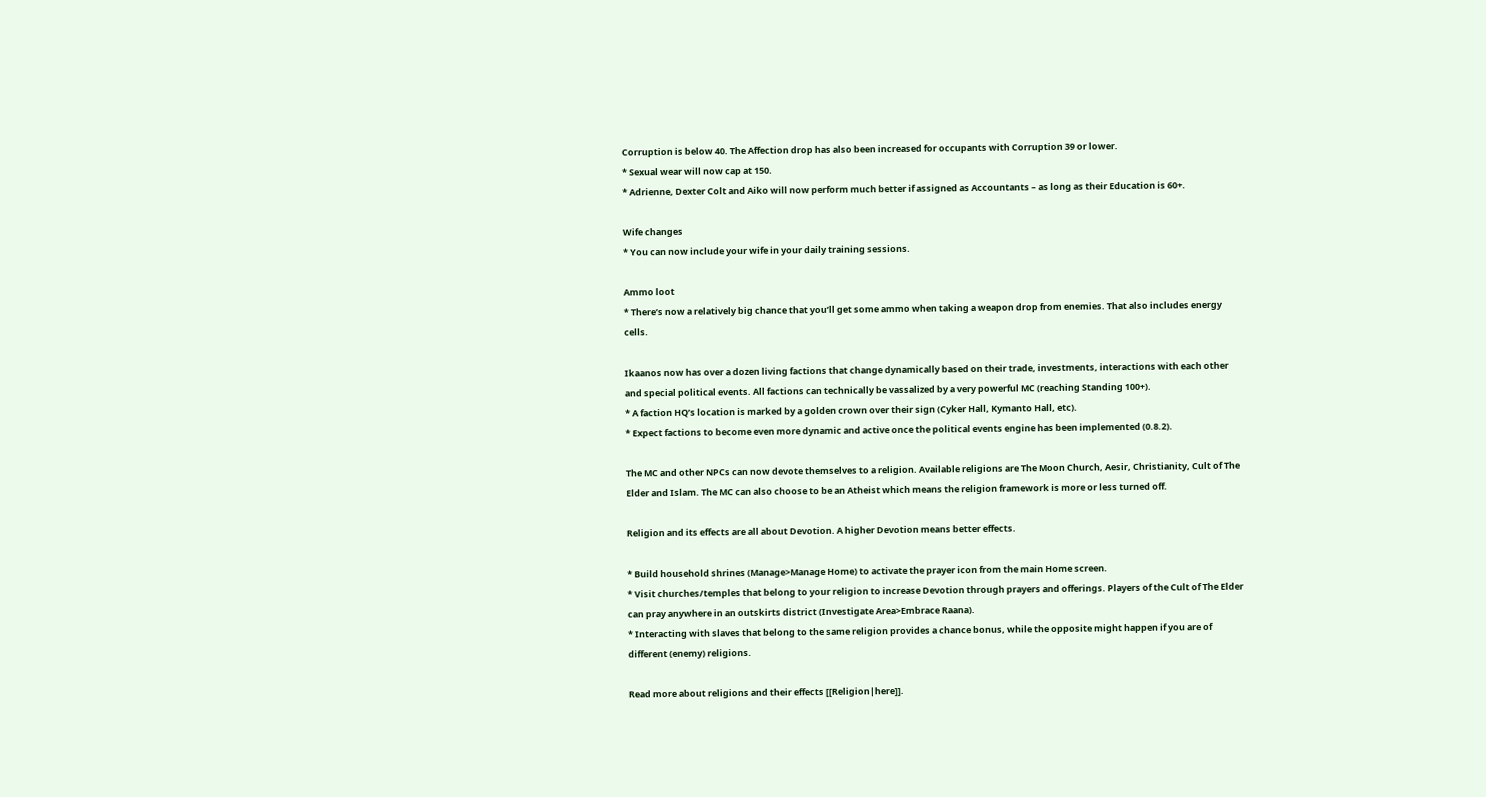Corruption is below 40. The Affection drop has also been increased for occupants with Corruption 39 or lower.
* Sexual wear will now cap at 150.
* Adrienne, Dexter Colt and Aiko will now perform much better if assigned as Accountants – as long as their Education is 60+.

Wife changes
* You can now include your wife in your daily training sessions.

Ammo loot
* There’s now a relatively big chance that you’ll get some ammo when taking a weapon drop from enemies. That also includes energy cells.

Ikaanos now has over a dozen living factions that change dynamically based on their trade, investments, interactions with each other and special political events. All factions can technically be vassalized by a very powerful MC (reaching Standing 100+).
* A faction HQ’s location is marked by a golden crown over their sign (Cyker Hall, Kymanto Hall, etc).
* Expect factions to become even more dynamic and active once the political events engine has been implemented (0.8.2).

The MC and other NPCs can now devote themselves to a religion. Available religions are The Moon Church, Aesir, Christianity, Cult of The Elder and Islam. The MC can also choose to be an Atheist which means the religion framework is more or less turned off.

Religion and its effects are all about Devotion. A higher Devotion means better effects.

* Build household shrines (Manage>Manage Home) to activate the prayer icon from the main Home screen.
* Visit churches/temples that belong to your religion to increase Devotion through prayers and offerings. Players of the Cult of The Elder can pray anywhere in an outskirts district (Investigate Area>Embrace Raana).
* Interacting with slaves that belong to the same religion provides a chance bonus, while the opposite might happen if you are of different (enemy) religions.

Read more about religions and their effects [[Religion|here]].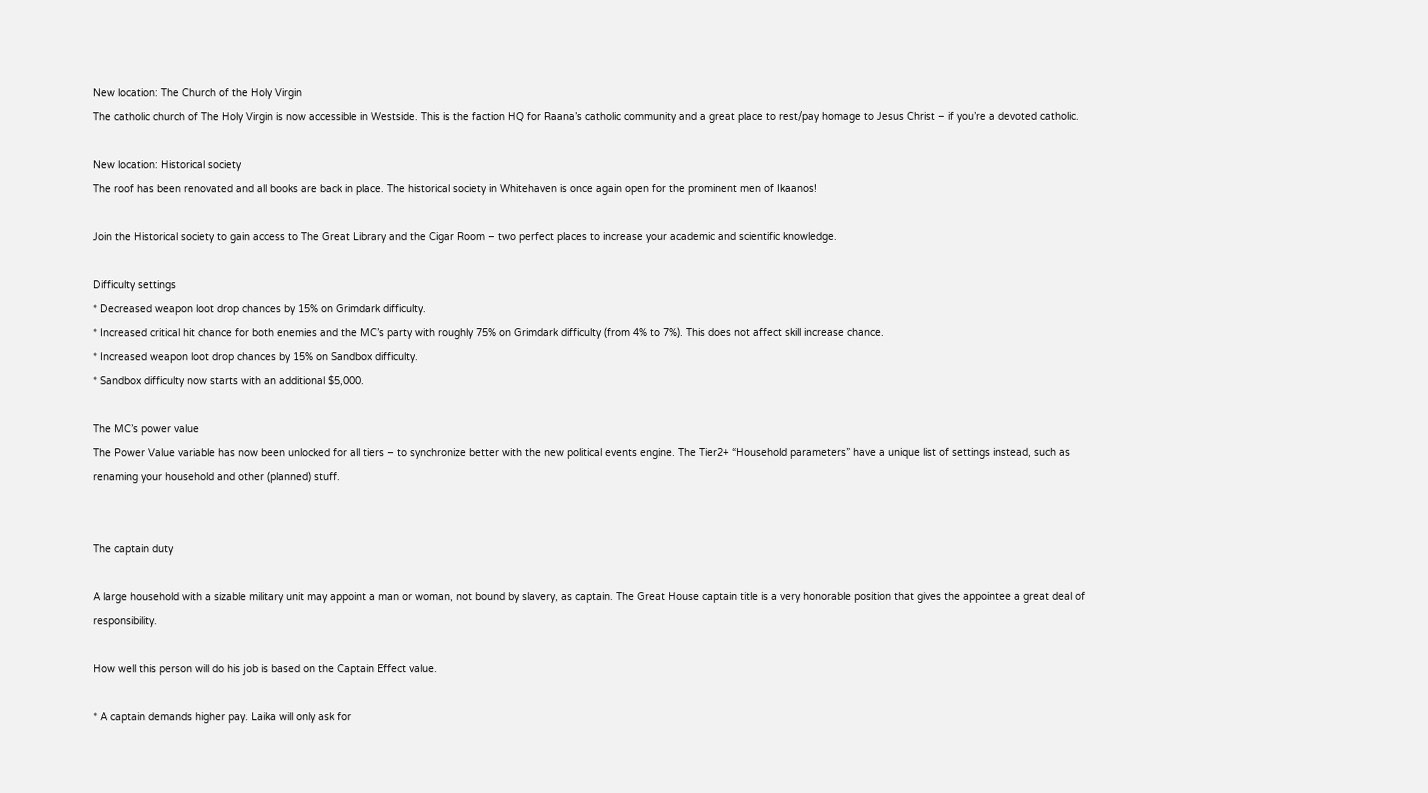New location: The Church of the Holy Virgin
The catholic church of The Holy Virgin is now accessible in Westside. This is the faction HQ for Raana’s catholic community and a great place to rest/pay homage to Jesus Christ – if you’re a devoted catholic.

New location: Historical society
The roof has been renovated and all books are back in place. The historical society in Whitehaven is once again open for the prominent men of Ikaanos!

Join the Historical society to gain access to The Great Library and the Cigar Room – two perfect places to increase your academic and scientific knowledge.

Difficulty settings
* Decreased weapon loot drop chances by 15% on Grimdark difficulty.
* Increased critical hit chance for both enemies and the MC’s party with roughly 75% on Grimdark difficulty (from 4% to 7%). This does not affect skill increase chance.
* Increased weapon loot drop chances by 15% on Sandbox difficulty.
* Sandbox difficulty now starts with an additional $5,000.

The MC’s power value
The Power Value variable has now been unlocked for all tiers – to synchronize better with the new political events engine. The Tier2+ “Household parameters” have a unique list of settings instead, such as renaming your household and other (planned) stuff.


The captain duty

A large household with a sizable military unit may appoint a man or woman, not bound by slavery, as captain. The Great House captain title is a very honorable position that gives the appointee a great deal of responsibility.

How well this person will do his job is based on the Captain Effect value.

* A captain demands higher pay. Laika will only ask for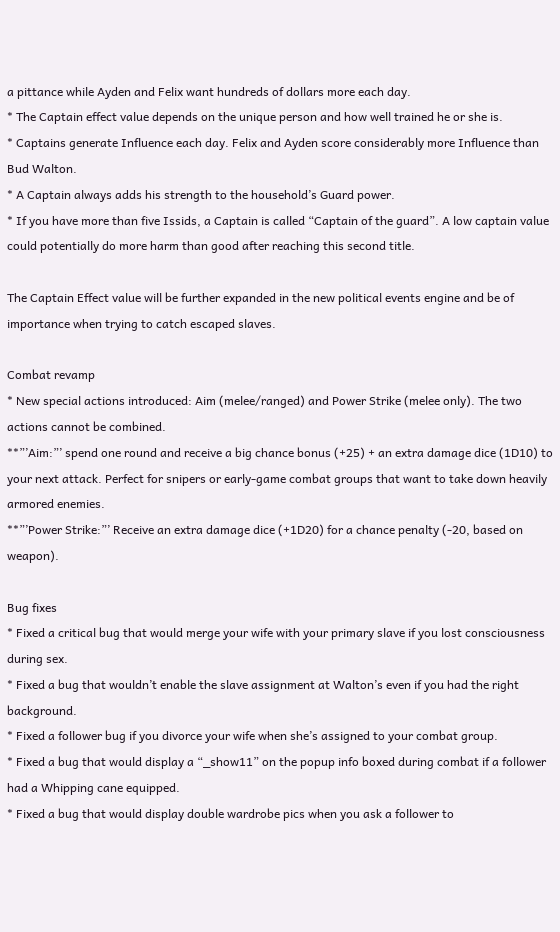a pittance while Ayden and Felix want hundreds of dollars more each day.
* The Captain effect value depends on the unique person and how well trained he or she is.
* Captains generate Influence each day. Felix and Ayden score considerably more Influence than Bud Walton.
* A Captain always adds his strength to the household’s Guard power.
* If you have more than five Issids, a Captain is called “Captain of the guard”. A low captain value could potentially do more harm than good after reaching this second title.

The Captain Effect value will be further expanded in the new political events engine and be of importance when trying to catch escaped slaves.

Combat revamp
* New special actions introduced: Aim (melee/ranged) and Power Strike (melee only). The two actions cannot be combined.
**”’Aim:”’ spend one round and receive a big chance bonus (+25) + an extra damage dice (1D10) to your next attack. Perfect for snipers or early-game combat groups that want to take down heavily armored enemies.
**”’Power Strike:”’ Receive an extra damage dice (+1D20) for a chance penalty (-20, based on weapon).

Bug fixes
* Fixed a critical bug that would merge your wife with your primary slave if you lost consciousness during sex.
* Fixed a bug that wouldn’t enable the slave assignment at Walton’s even if you had the right background.
* Fixed a follower bug if you divorce your wife when she’s assigned to your combat group.
* Fixed a bug that would display a “_show11” on the popup info boxed during combat if a follower had a Whipping cane equipped.
* Fixed a bug that would display double wardrobe pics when you ask a follower to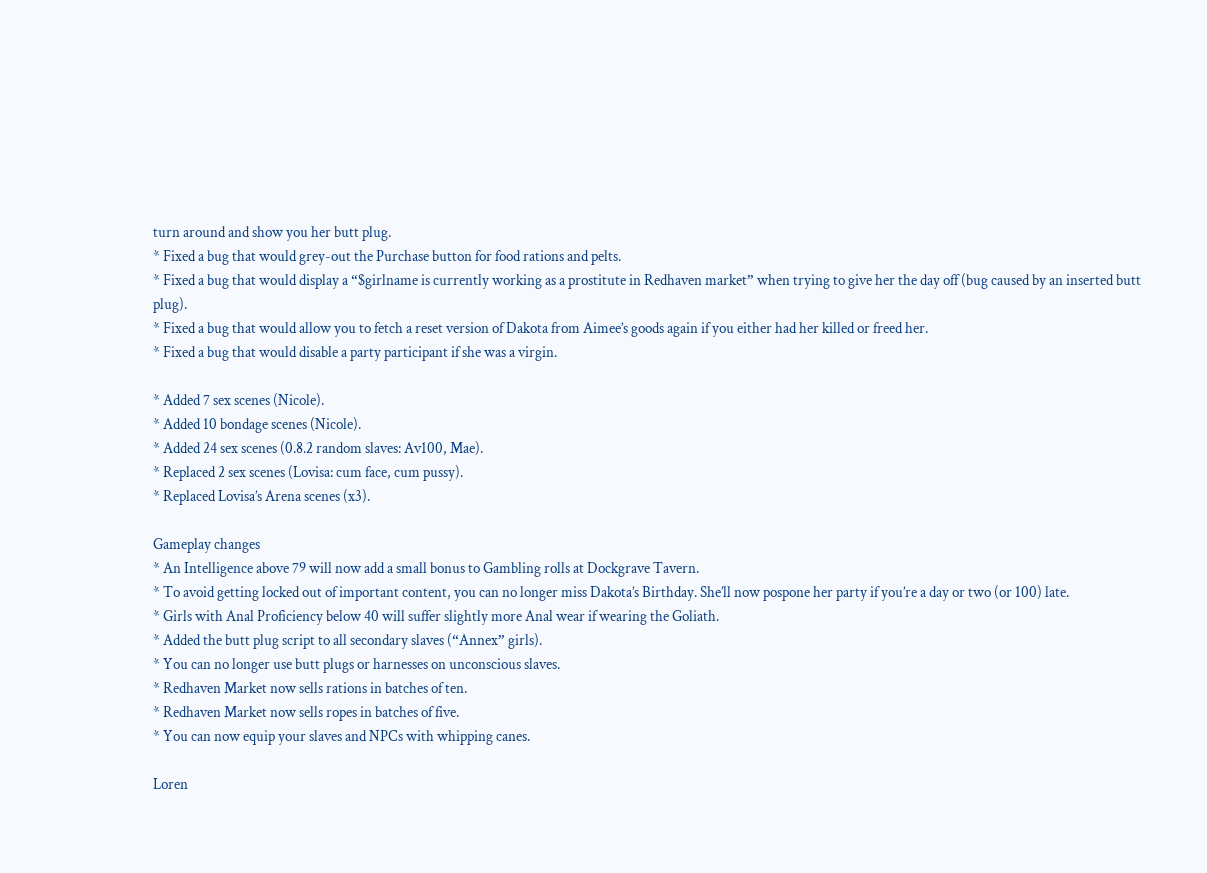turn around and show you her butt plug.
* Fixed a bug that would grey-out the Purchase button for food rations and pelts.
* Fixed a bug that would display a “$girlname is currently working as a prostitute in Redhaven market” when trying to give her the day off (bug caused by an inserted butt plug).
* Fixed a bug that would allow you to fetch a reset version of Dakota from Aimee’s goods again if you either had her killed or freed her.
* Fixed a bug that would disable a party participant if she was a virgin.

* Added 7 sex scenes (Nicole).
* Added 10 bondage scenes (Nicole).
* Added 24 sex scenes (0.8.2 random slaves: Av100, Mae).
* Replaced 2 sex scenes (Lovisa: cum face, cum pussy).
* Replaced Lovisa’s Arena scenes (x3).

Gameplay changes
* An Intelligence above 79 will now add a small bonus to Gambling rolls at Dockgrave Tavern.
* To avoid getting locked out of important content, you can no longer miss Dakota’s Birthday. She’ll now pospone her party if you’re a day or two (or 100) late.
* Girls with Anal Proficiency below 40 will suffer slightly more Anal wear if wearing the Goliath.
* Added the butt plug script to all secondary slaves (“Annex” girls).
* You can no longer use butt plugs or harnesses on unconscious slaves.
* Redhaven Market now sells rations in batches of ten.
* Redhaven Market now sells ropes in batches of five.
* You can now equip your slaves and NPCs with whipping canes.

Loren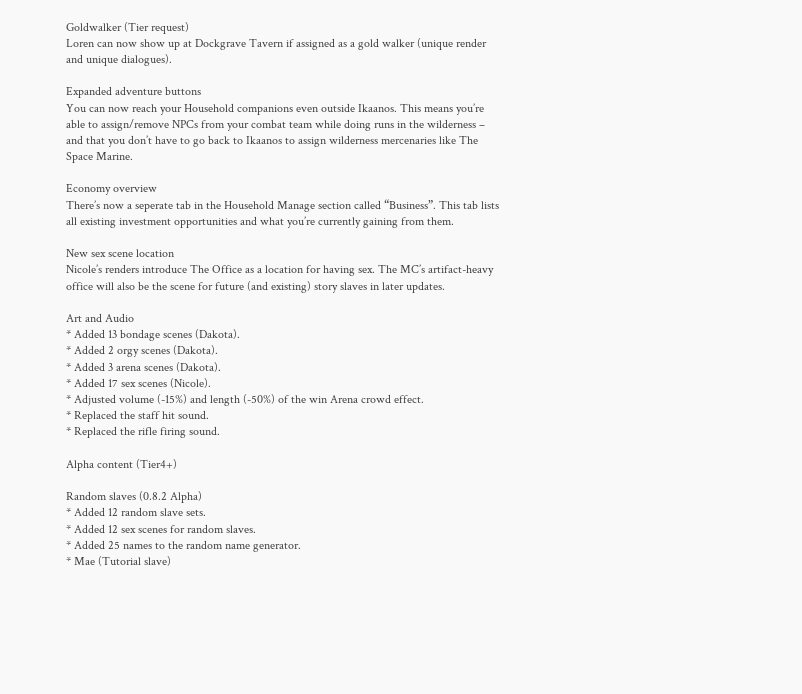Goldwalker (Tier request)
Loren can now show up at Dockgrave Tavern if assigned as a gold walker (unique render and unique dialogues).

Expanded adventure buttons
You can now reach your Household companions even outside Ikaanos. This means you’re able to assign/remove NPCs from your combat team while doing runs in the wilderness – and that you don’t have to go back to Ikaanos to assign wilderness mercenaries like The Space Marine.

Economy overview
There’s now a seperate tab in the Household Manage section called “Business”. This tab lists all existing investment opportunities and what you’re currently gaining from them.

New sex scene location
Nicole’s renders introduce The Office as a location for having sex. The MC’s artifact-heavy office will also be the scene for future (and existing) story slaves in later updates.

Art and Audio
* Added 13 bondage scenes (Dakota).
* Added 2 orgy scenes (Dakota).
* Added 3 arena scenes (Dakota).
* Added 17 sex scenes (Nicole).
* Adjusted volume (-15%) and length (-50%) of the win Arena crowd effect.
* Replaced the staff hit sound.
* Replaced the rifle firing sound.

Alpha content (Tier4+)

Random slaves (0.8.2 Alpha)
* Added 12 random slave sets.
* Added 12 sex scenes for random slaves.
* Added 25 names to the random name generator.
* Mae (Tutorial slave)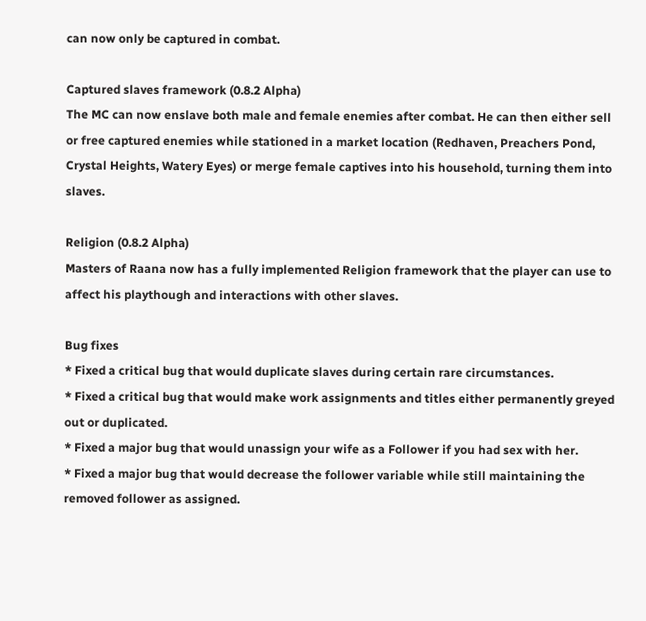can now only be captured in combat.

Captured slaves framework (0.8.2 Alpha)
The MC can now enslave both male and female enemies after combat. He can then either sell or free captured enemies while stationed in a market location (Redhaven, Preachers Pond, Crystal Heights, Watery Eyes) or merge female captives into his household, turning them into slaves.

Religion (0.8.2 Alpha)
Masters of Raana now has a fully implemented Religion framework that the player can use to affect his playthough and interactions with other slaves.

Bug fixes
* Fixed a critical bug that would duplicate slaves during certain rare circumstances.
* Fixed a critical bug that would make work assignments and titles either permanently greyed out or duplicated.
* Fixed a major bug that would unassign your wife as a Follower if you had sex with her.
* Fixed a major bug that would decrease the follower variable while still maintaining the removed follower as assigned.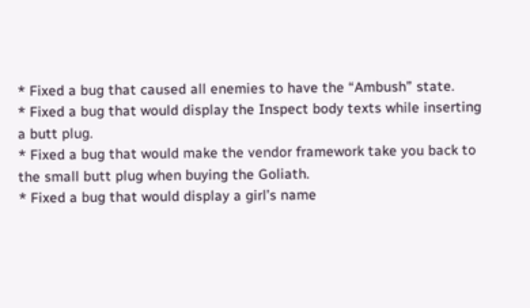* Fixed a bug that caused all enemies to have the “Ambush” state.
* Fixed a bug that would display the Inspect body texts while inserting a butt plug.
* Fixed a bug that would make the vendor framework take you back to the small butt plug when buying the Goliath.
* Fixed a bug that would display a girl’s name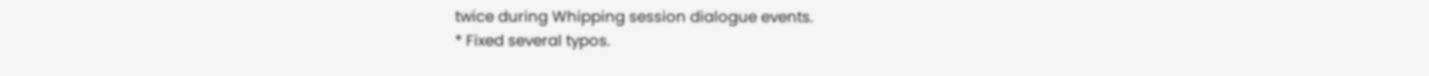twice during Whipping session dialogue events.
* Fixed several typos.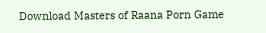Download Masters of Raana Porn Game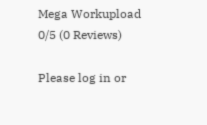Mega Workupload
0/5 (0 Reviews)

Please log in or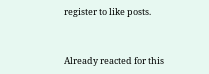register to like posts.


Already reacted for this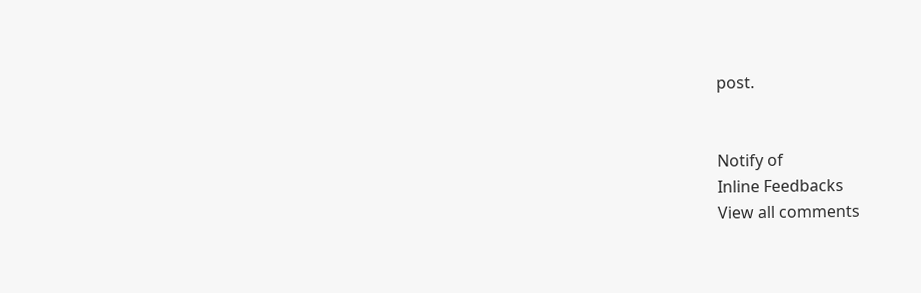post.


Notify of
Inline Feedbacks
View all comments